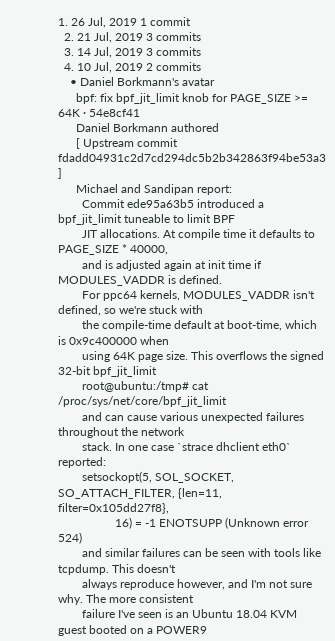1. 26 Jul, 2019 1 commit
  2. 21 Jul, 2019 3 commits
  3. 14 Jul, 2019 3 commits
  4. 10 Jul, 2019 2 commits
    • Daniel Borkmann's avatar
      bpf: fix bpf_jit_limit knob for PAGE_SIZE >= 64K · 54e8cf41
      Daniel Borkmann authored
      [ Upstream commit fdadd04931c2d7cd294dc5b2b342863f94be53a3 ]
      Michael and Sandipan report:
        Commit ede95a63b5 introduced a bpf_jit_limit tuneable to limit BPF
        JIT allocations. At compile time it defaults to PAGE_SIZE * 40000,
        and is adjusted again at init time if MODULES_VADDR is defined.
        For ppc64 kernels, MODULES_VADDR isn't defined, so we're stuck with
        the compile-time default at boot-time, which is 0x9c400000 when
        using 64K page size. This overflows the signed 32-bit bpf_jit_limit
        root@ubuntu:/tmp# cat /proc/sys/net/core/bpf_jit_limit
        and can cause various unexpected failures throughout the network
        stack. In one case `strace dhclient eth0` reported:
        setsockopt(5, SOL_SOCKET, SO_ATTACH_FILTER, {len=11, filter=0x105dd27f8},
                   16) = -1 ENOTSUPP (Unknown error 524)
        and similar failures can be seen with tools like tcpdump. This doesn't
        always reproduce however, and I'm not sure why. The more consistent
        failure I've seen is an Ubuntu 18.04 KVM guest booted on a POWER9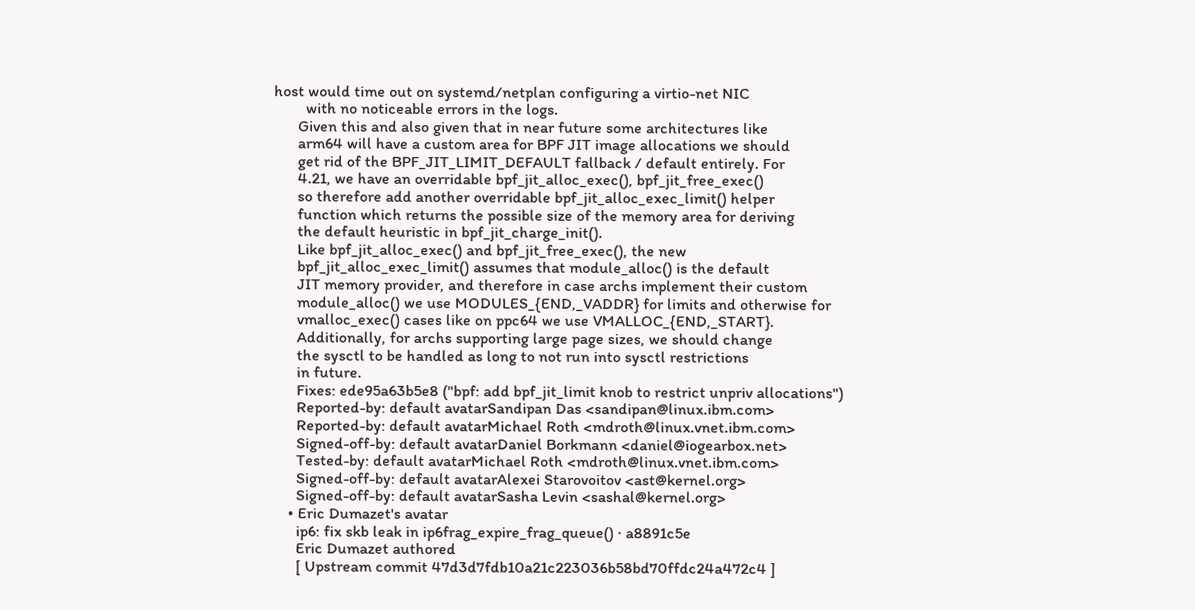host would time out on systemd/netplan configuring a virtio-net NIC
        with no noticeable errors in the logs.
      Given this and also given that in near future some architectures like
      arm64 will have a custom area for BPF JIT image allocations we should
      get rid of the BPF_JIT_LIMIT_DEFAULT fallback / default entirely. For
      4.21, we have an overridable bpf_jit_alloc_exec(), bpf_jit_free_exec()
      so therefore add another overridable bpf_jit_alloc_exec_limit() helper
      function which returns the possible size of the memory area for deriving
      the default heuristic in bpf_jit_charge_init().
      Like bpf_jit_alloc_exec() and bpf_jit_free_exec(), the new
      bpf_jit_alloc_exec_limit() assumes that module_alloc() is the default
      JIT memory provider, and therefore in case archs implement their custom
      module_alloc() we use MODULES_{END,_VADDR} for limits and otherwise for
      vmalloc_exec() cases like on ppc64 we use VMALLOC_{END,_START}.
      Additionally, for archs supporting large page sizes, we should change
      the sysctl to be handled as long to not run into sysctl restrictions
      in future.
      Fixes: ede95a63b5e8 ("bpf: add bpf_jit_limit knob to restrict unpriv allocations")
      Reported-by: default avatarSandipan Das <sandipan@linux.ibm.com>
      Reported-by: default avatarMichael Roth <mdroth@linux.vnet.ibm.com>
      Signed-off-by: default avatarDaniel Borkmann <daniel@iogearbox.net>
      Tested-by: default avatarMichael Roth <mdroth@linux.vnet.ibm.com>
      Signed-off-by: default avatarAlexei Starovoitov <ast@kernel.org>
      Signed-off-by: default avatarSasha Levin <sashal@kernel.org>
    • Eric Dumazet's avatar
      ip6: fix skb leak in ip6frag_expire_frag_queue() · a8891c5e
      Eric Dumazet authored
      [ Upstream commit 47d3d7fdb10a21c223036b58bd70ffdc24a472c4 ]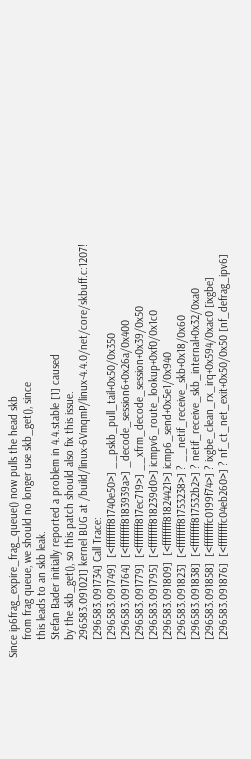Since ip6frag_expire_frag_queue() now pulls the head skb
      from frag queue, we should no longer use skb_get(), since
      this leads to an skb leak.
      Stefan Bader initially reported a problem in 4.4.stable [1] caused
      by the skb_get(), so this patch should also fix this issue.
      296583.091021] kernel BUG at /build/linux-6VmqmP/linux-4.4.0/net/core/skbuff.c:1207!
      [296583.091734] Call Trace:
      [296583.091749]  [<ffffffff81740e50>] __pskb_pull_tail+0x50/0x350
      [296583.091764]  [<ffffffff8183939a>] _decode_session6+0x26a/0x400
      [296583.091779]  [<ffffffff817ec719>] __xfrm_decode_session+0x39/0x50
      [296583.091795]  [<ffffffff818239d0>] icmpv6_route_lookup+0xf0/0x1c0
      [296583.091809]  [<ffffffff81824421>] icmp6_send+0x5e1/0x940
      [296583.091823]  [<ffffffff81753238>] ? __netif_receive_skb+0x18/0x60
      [296583.091838]  [<ffffffff817532b2>] ? netif_receive_skb_internal+0x32/0xa0
      [296583.091858]  [<ffffffffc0199f74>] ? ixgbe_clean_rx_irq+0x594/0xac0 [ixgbe]
      [296583.091876]  [<ffffffffc04eb260>] ? nf_ct_net_exit+0x50/0x50 [nf_defrag_ipv6]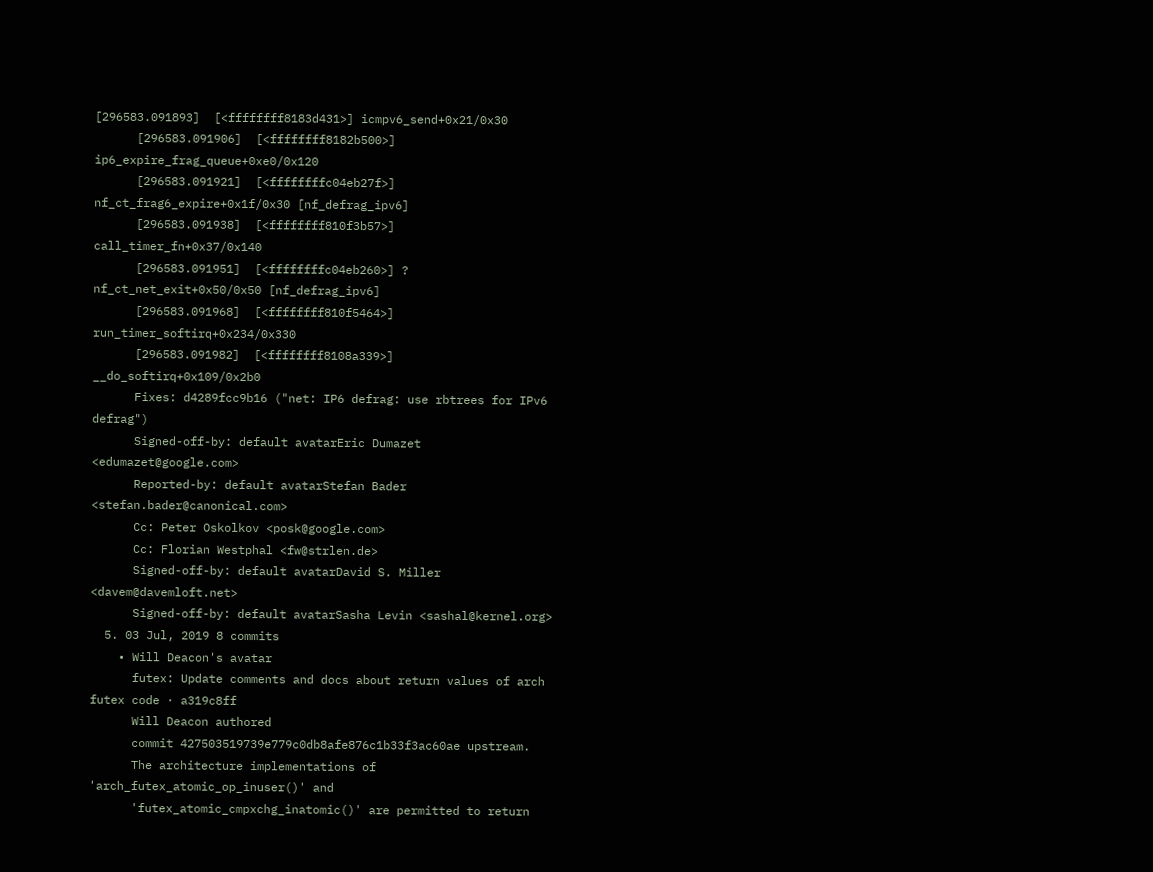[296583.091893]  [<ffffffff8183d431>] icmpv6_send+0x21/0x30
      [296583.091906]  [<ffffffff8182b500>] ip6_expire_frag_queue+0xe0/0x120
      [296583.091921]  [<ffffffffc04eb27f>] nf_ct_frag6_expire+0x1f/0x30 [nf_defrag_ipv6]
      [296583.091938]  [<ffffffff810f3b57>] call_timer_fn+0x37/0x140
      [296583.091951]  [<ffffffffc04eb260>] ? nf_ct_net_exit+0x50/0x50 [nf_defrag_ipv6]
      [296583.091968]  [<ffffffff810f5464>] run_timer_softirq+0x234/0x330
      [296583.091982]  [<ffffffff8108a339>] __do_softirq+0x109/0x2b0
      Fixes: d4289fcc9b16 ("net: IP6 defrag: use rbtrees for IPv6 defrag")
      Signed-off-by: default avatarEric Dumazet <edumazet@google.com>
      Reported-by: default avatarStefan Bader <stefan.bader@canonical.com>
      Cc: Peter Oskolkov <posk@google.com>
      Cc: Florian Westphal <fw@strlen.de>
      Signed-off-by: default avatarDavid S. Miller <davem@davemloft.net>
      Signed-off-by: default avatarSasha Levin <sashal@kernel.org>
  5. 03 Jul, 2019 8 commits
    • Will Deacon's avatar
      futex: Update comments and docs about return values of arch futex code · a319c8ff
      Will Deacon authored
      commit 427503519739e779c0db8afe876c1b33f3ac60ae upstream.
      The architecture implementations of 'arch_futex_atomic_op_inuser()' and
      'futex_atomic_cmpxchg_inatomic()' are permitted to return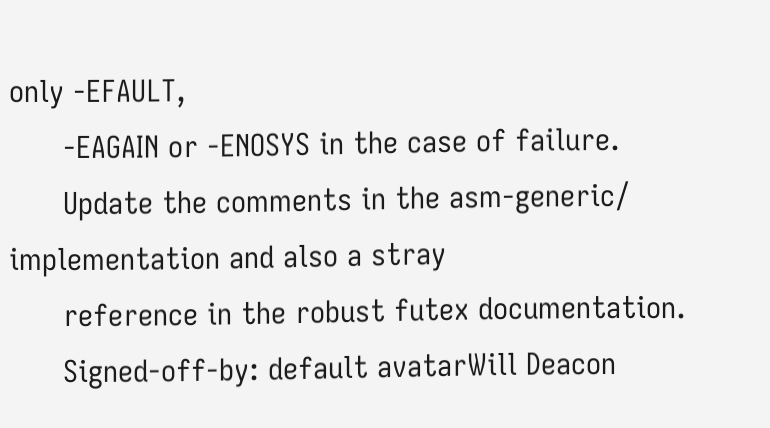only -EFAULT,
      -EAGAIN or -ENOSYS in the case of failure.
      Update the comments in the asm-generic/ implementation and also a stray
      reference in the robust futex documentation.
      Signed-off-by: default avatarWill Deacon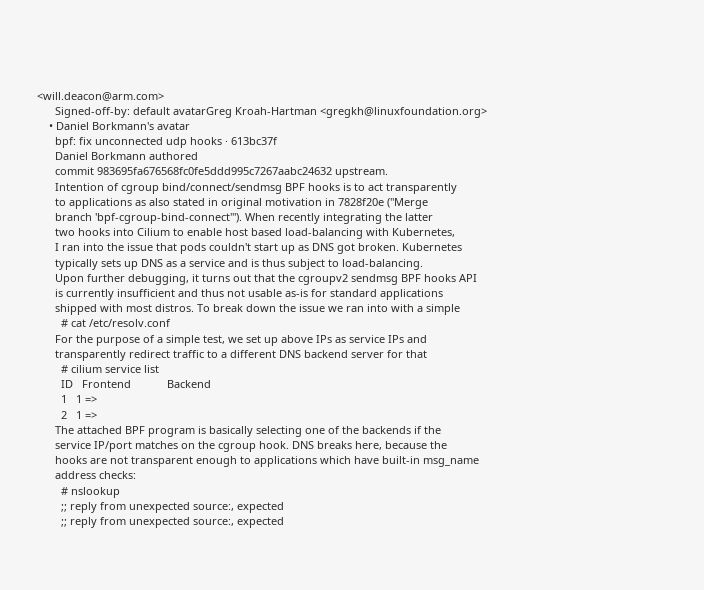<will.deacon@arm.com>
      Signed-off-by: default avatarGreg Kroah-Hartman <gregkh@linuxfoundation.org>
    • Daniel Borkmann's avatar
      bpf: fix unconnected udp hooks · 613bc37f
      Daniel Borkmann authored
      commit 983695fa676568fc0fe5ddd995c7267aabc24632 upstream.
      Intention of cgroup bind/connect/sendmsg BPF hooks is to act transparently
      to applications as also stated in original motivation in 7828f20e ("Merge
      branch 'bpf-cgroup-bind-connect'"). When recently integrating the latter
      two hooks into Cilium to enable host based load-balancing with Kubernetes,
      I ran into the issue that pods couldn't start up as DNS got broken. Kubernetes
      typically sets up DNS as a service and is thus subject to load-balancing.
      Upon further debugging, it turns out that the cgroupv2 sendmsg BPF hooks API
      is currently insufficient and thus not usable as-is for standard applications
      shipped with most distros. To break down the issue we ran into with a simple
        # cat /etc/resolv.conf
      For the purpose of a simple test, we set up above IPs as service IPs and
      transparently redirect traffic to a different DNS backend server for that
        # cilium service list
        ID   Frontend            Backend
        1   1 =>
        2   1 =>
      The attached BPF program is basically selecting one of the backends if the
      service IP/port matches on the cgroup hook. DNS breaks here, because the
      hooks are not transparent enough to applications which have built-in msg_name
      address checks:
        # nslookup
        ;; reply from unexpected source:, expected
        ;; reply from unexpected source:, expected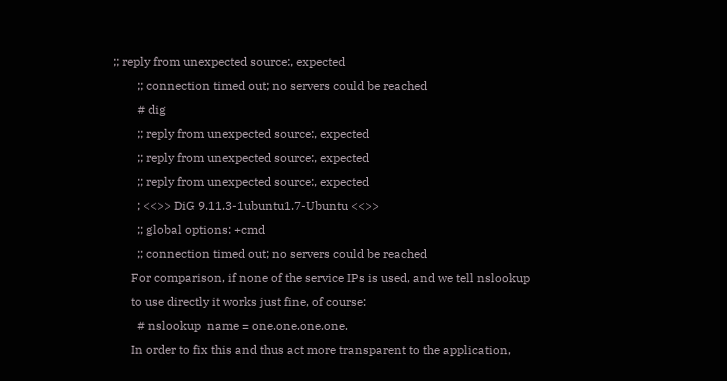;; reply from unexpected source:, expected
        ;; connection timed out; no servers could be reached
        # dig
        ;; reply from unexpected source:, expected
        ;; reply from unexpected source:, expected
        ;; reply from unexpected source:, expected
        ; <<>> DiG 9.11.3-1ubuntu1.7-Ubuntu <<>>
        ;; global options: +cmd
        ;; connection timed out; no servers could be reached
      For comparison, if none of the service IPs is used, and we tell nslookup
      to use directly it works just fine, of course:
        # nslookup  name = one.one.one.one.
      In order to fix this and thus act more transparent to the application,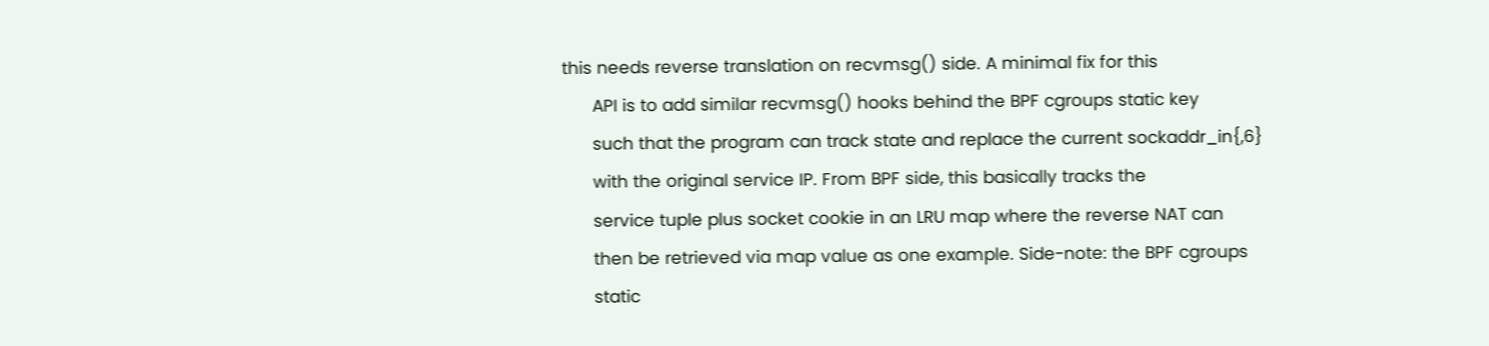this needs reverse translation on recvmsg() side. A minimal fix for this
      API is to add similar recvmsg() hooks behind the BPF cgroups static key
      such that the program can track state and replace the current sockaddr_in{,6}
      with the original service IP. From BPF side, this basically tracks the
      service tuple plus socket cookie in an LRU map where the reverse NAT can
      then be retrieved via map value as one example. Side-note: the BPF cgroups
      static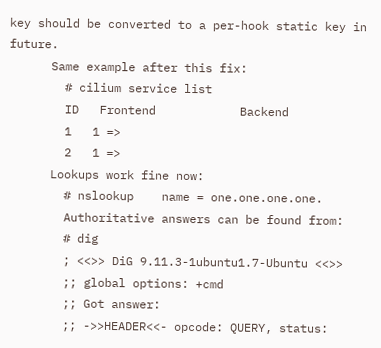key should be converted to a per-hook static key in future.
      Same example after this fix:
        # cilium service list
        ID   Frontend            Backend
        1   1 =>
        2   1 =>
      Lookups work fine now:
        # nslookup    name = one.one.one.one.
        Authoritative answers can be found from:
        # dig
        ; <<>> DiG 9.11.3-1ubuntu1.7-Ubuntu <<>>
        ;; global options: +cmd
        ;; Got answer:
        ;; ->>HEADER<<- opcode: QUERY, status: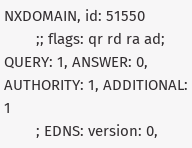NXDOMAIN, id: 51550
        ;; flags: qr rd ra ad; QUERY: 1, ANSWER: 0, AUTHORITY: 1, ADDITIONAL: 1
        ; EDNS: version: 0,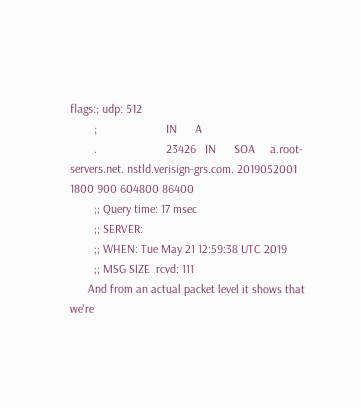flags:; udp: 512
        ;                       IN      A
        .                       23426   IN      SOA     a.root-servers.net. nstld.verisign-grs.com. 2019052001 1800 900 604800 86400
        ;; Query time: 17 msec
        ;; SERVER:
        ;; WHEN: Tue May 21 12:59:38 UTC 2019
        ;; MSG SIZE  rcvd: 111
      And from an actual packet level it shows that we're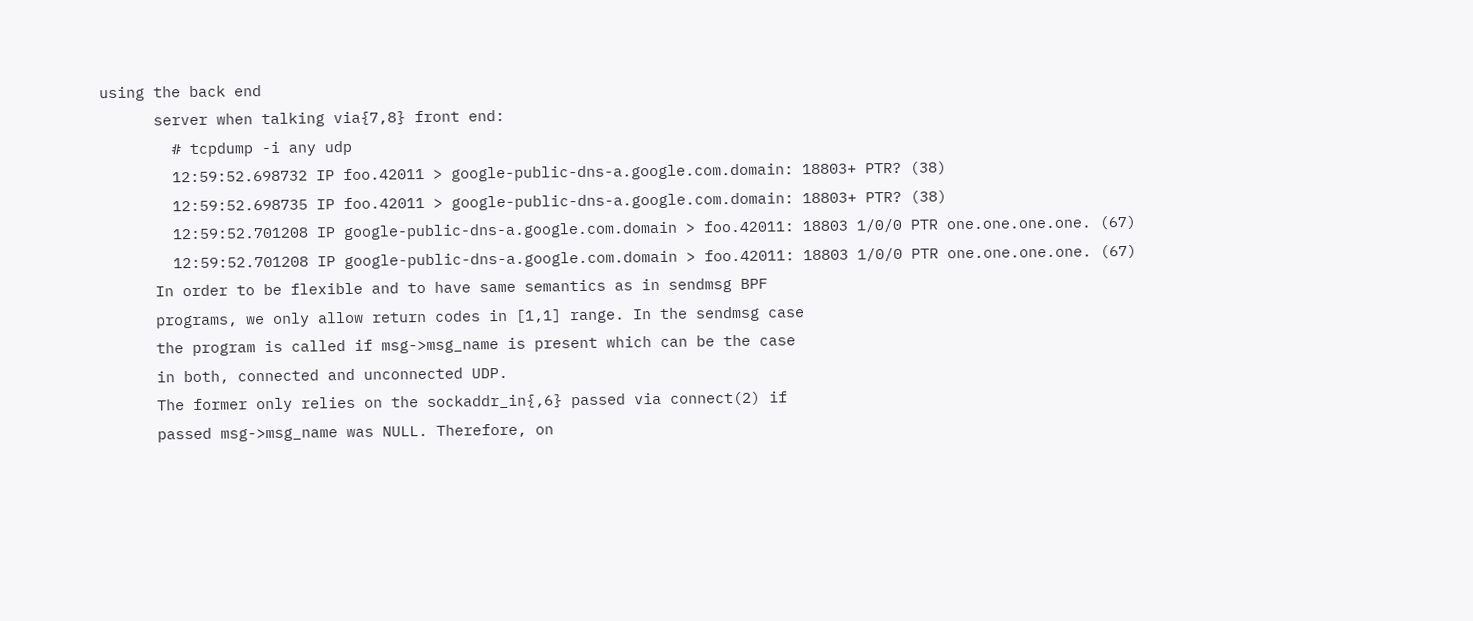using the back end
      server when talking via{7,8} front end:
        # tcpdump -i any udp
        12:59:52.698732 IP foo.42011 > google-public-dns-a.google.com.domain: 18803+ PTR? (38)
        12:59:52.698735 IP foo.42011 > google-public-dns-a.google.com.domain: 18803+ PTR? (38)
        12:59:52.701208 IP google-public-dns-a.google.com.domain > foo.42011: 18803 1/0/0 PTR one.one.one.one. (67)
        12:59:52.701208 IP google-public-dns-a.google.com.domain > foo.42011: 18803 1/0/0 PTR one.one.one.one. (67)
      In order to be flexible and to have same semantics as in sendmsg BPF
      programs, we only allow return codes in [1,1] range. In the sendmsg case
      the program is called if msg->msg_name is present which can be the case
      in both, connected and unconnected UDP.
      The former only relies on the sockaddr_in{,6} passed via connect(2) if
      passed msg->msg_name was NULL. Therefore, on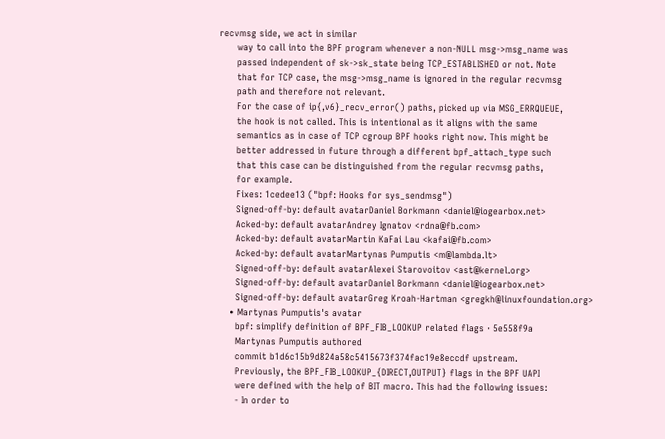recvmsg side, we act in similar
      way to call into the BPF program whenever a non-NULL msg->msg_name was
      passed independent of sk->sk_state being TCP_ESTABLISHED or not. Note
      that for TCP case, the msg->msg_name is ignored in the regular recvmsg
      path and therefore not relevant.
      For the case of ip{,v6}_recv_error() paths, picked up via MSG_ERRQUEUE,
      the hook is not called. This is intentional as it aligns with the same
      semantics as in case of TCP cgroup BPF hooks right now. This might be
      better addressed in future through a different bpf_attach_type such
      that this case can be distinguished from the regular recvmsg paths,
      for example.
      Fixes: 1cedee13 ("bpf: Hooks for sys_sendmsg")
      Signed-off-by: default avatarDaniel Borkmann <daniel@iogearbox.net>
      Acked-by: default avatarAndrey Ignatov <rdna@fb.com>
      Acked-by: default avatarMartin KaFai Lau <kafai@fb.com>
      Acked-by: default avatarMartynas Pumputis <m@lambda.lt>
      Signed-off-by: default avatarAlexei Starovoitov <ast@kernel.org>
      Signed-off-by: default avatarDaniel Borkmann <daniel@iogearbox.net>
      Signed-off-by: default avatarGreg Kroah-Hartman <gregkh@linuxfoundation.org>
    • Martynas Pumputis's avatar
      bpf: simplify definition of BPF_FIB_LOOKUP related flags · 5e558f9a
      Martynas Pumputis authored
      commit b1d6c15b9d824a58c5415673f374fac19e8eccdf upstream.
      Previously, the BPF_FIB_LOOKUP_{DIRECT,OUTPUT} flags in the BPF UAPI
      were defined with the help of BIT macro. This had the following issues:
      - In order to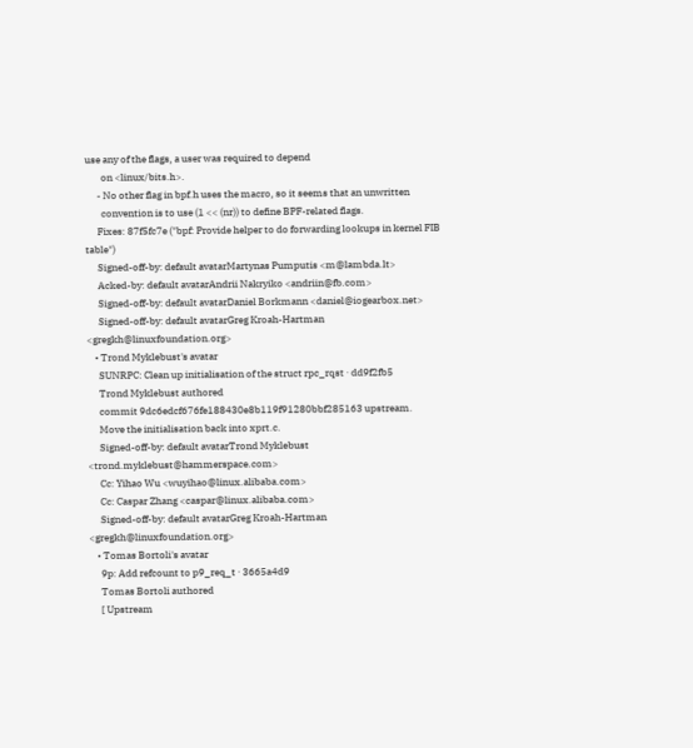use any of the flags, a user was required to depend
        on <linux/bits.h>.
      - No other flag in bpf.h uses the macro, so it seems that an unwritten
        convention is to use (1 << (nr)) to define BPF-related flags.
      Fixes: 87f5fc7e ("bpf: Provide helper to do forwarding lookups in kernel FIB table")
      Signed-off-by: default avatarMartynas Pumputis <m@lambda.lt>
      Acked-by: default avatarAndrii Nakryiko <andriin@fb.com>
      Signed-off-by: default avatarDaniel Borkmann <daniel@iogearbox.net>
      Signed-off-by: default avatarGreg Kroah-Hartman <gregkh@linuxfoundation.org>
    • Trond Myklebust's avatar
      SUNRPC: Clean up initialisation of the struct rpc_rqst · dd9f2fb5
      Trond Myklebust authored
      commit 9dc6edcf676fe188430e8b119f91280bbf285163 upstream.
      Move the initialisation back into xprt.c.
      Signed-off-by: default avatarTrond Myklebust <trond.myklebust@hammerspace.com>
      Cc: Yihao Wu <wuyihao@linux.alibaba.com>
      Cc: Caspar Zhang <caspar@linux.alibaba.com>
      Signed-off-by: default avatarGreg Kroah-Hartman <gregkh@linuxfoundation.org>
    • Tomas Bortoli's avatar
      9p: Add refcount to p9_req_t · 3665a4d9
      Tomas Bortoli authored
      [ Upstream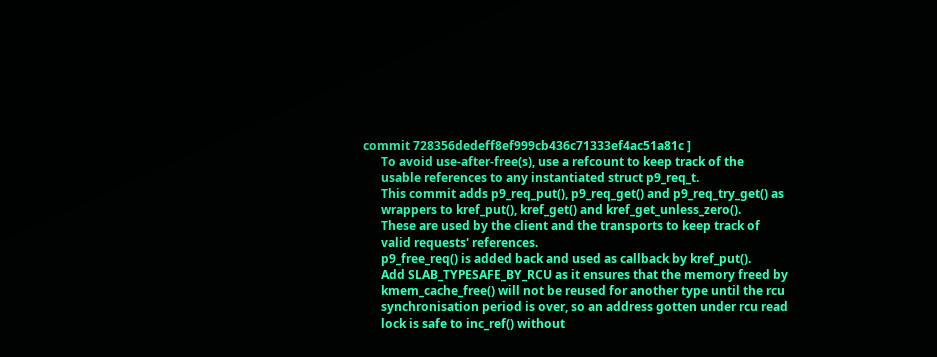commit 728356dedeff8ef999cb436c71333ef4ac51a81c ]
      To avoid use-after-free(s), use a refcount to keep track of the
      usable references to any instantiated struct p9_req_t.
      This commit adds p9_req_put(), p9_req_get() and p9_req_try_get() as
      wrappers to kref_put(), kref_get() and kref_get_unless_zero().
      These are used by the client and the transports to keep track of
      valid requests' references.
      p9_free_req() is added back and used as callback by kref_put().
      Add SLAB_TYPESAFE_BY_RCU as it ensures that the memory freed by
      kmem_cache_free() will not be reused for another type until the rcu
      synchronisation period is over, so an address gotten under rcu read
      lock is safe to inc_ref() without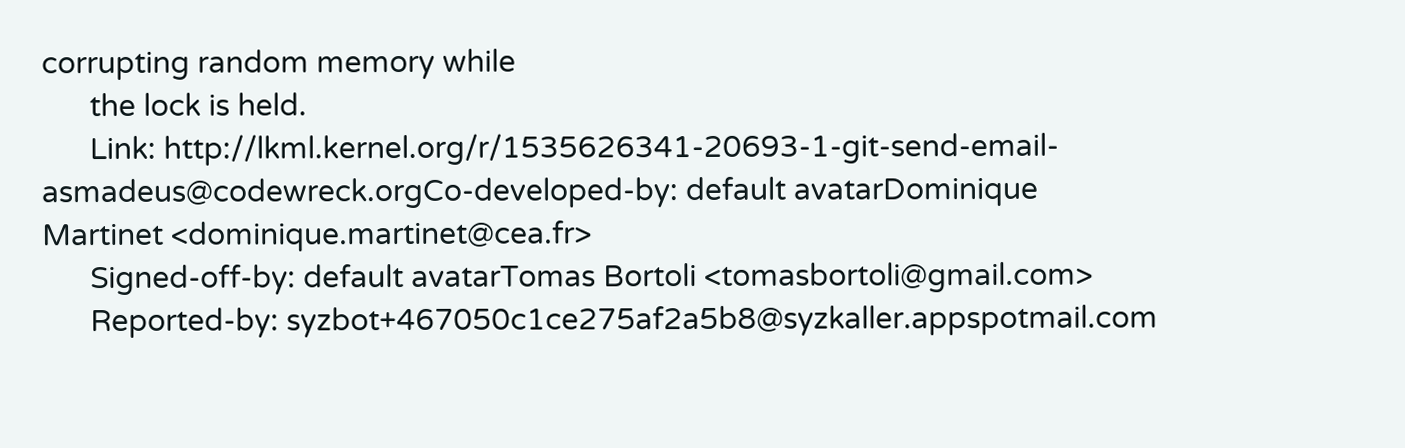corrupting random memory while
      the lock is held.
      Link: http://lkml.kernel.org/r/1535626341-20693-1-git-send-email-asmadeus@codewreck.orgCo-developed-by: default avatarDominique Martinet <dominique.martinet@cea.fr>
      Signed-off-by: default avatarTomas Bortoli <tomasbortoli@gmail.com>
      Reported-by: syzbot+467050c1ce275af2a5b8@syzkaller.appspotmail.com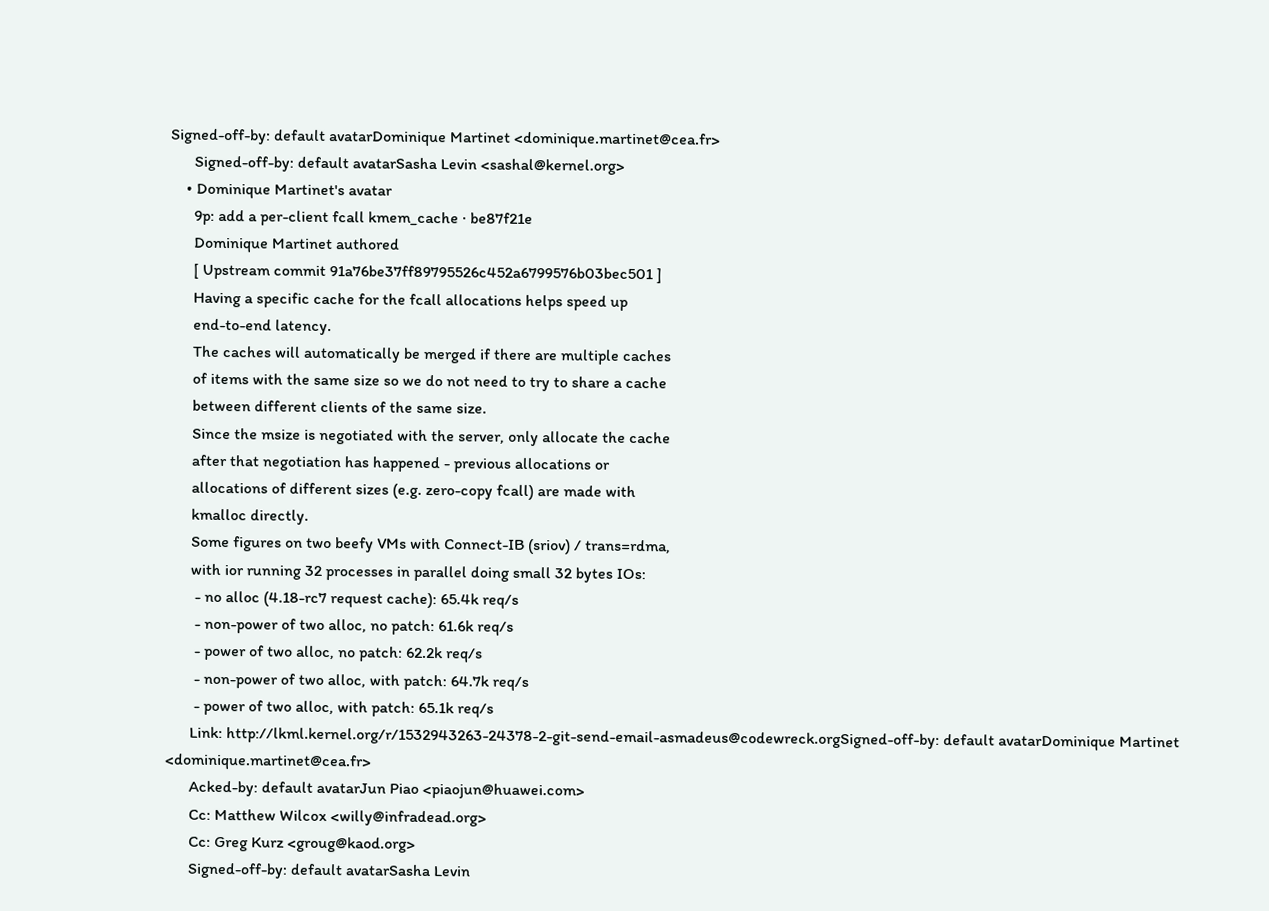Signed-off-by: default avatarDominique Martinet <dominique.martinet@cea.fr>
      Signed-off-by: default avatarSasha Levin <sashal@kernel.org>
    • Dominique Martinet's avatar
      9p: add a per-client fcall kmem_cache · be87f21e
      Dominique Martinet authored
      [ Upstream commit 91a76be37ff89795526c452a6799576b03bec501 ]
      Having a specific cache for the fcall allocations helps speed up
      end-to-end latency.
      The caches will automatically be merged if there are multiple caches
      of items with the same size so we do not need to try to share a cache
      between different clients of the same size.
      Since the msize is negotiated with the server, only allocate the cache
      after that negotiation has happened - previous allocations or
      allocations of different sizes (e.g. zero-copy fcall) are made with
      kmalloc directly.
      Some figures on two beefy VMs with Connect-IB (sriov) / trans=rdma,
      with ior running 32 processes in parallel doing small 32 bytes IOs:
       - no alloc (4.18-rc7 request cache): 65.4k req/s
       - non-power of two alloc, no patch: 61.6k req/s
       - power of two alloc, no patch: 62.2k req/s
       - non-power of two alloc, with patch: 64.7k req/s
       - power of two alloc, with patch: 65.1k req/s
      Link: http://lkml.kernel.org/r/1532943263-24378-2-git-send-email-asmadeus@codewreck.orgSigned-off-by: default avatarDominique Martinet <dominique.martinet@cea.fr>
      Acked-by: default avatarJun Piao <piaojun@huawei.com>
      Cc: Matthew Wilcox <willy@infradead.org>
      Cc: Greg Kurz <groug@kaod.org>
      Signed-off-by: default avatarSasha Levin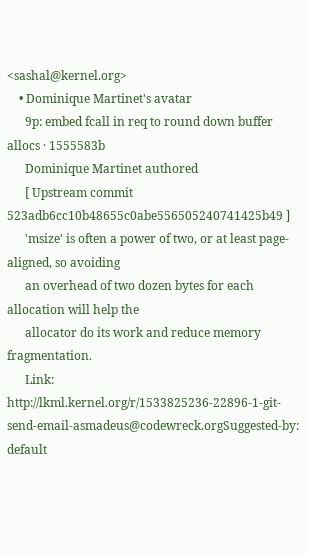<sashal@kernel.org>
    • Dominique Martinet's avatar
      9p: embed fcall in req to round down buffer allocs · 1555583b
      Dominique Martinet authored
      [ Upstream commit 523adb6cc10b48655c0abe556505240741425b49 ]
      'msize' is often a power of two, or at least page-aligned, so avoiding
      an overhead of two dozen bytes for each allocation will help the
      allocator do its work and reduce memory fragmentation.
      Link: http://lkml.kernel.org/r/1533825236-22896-1-git-send-email-asmadeus@codewreck.orgSuggested-by: default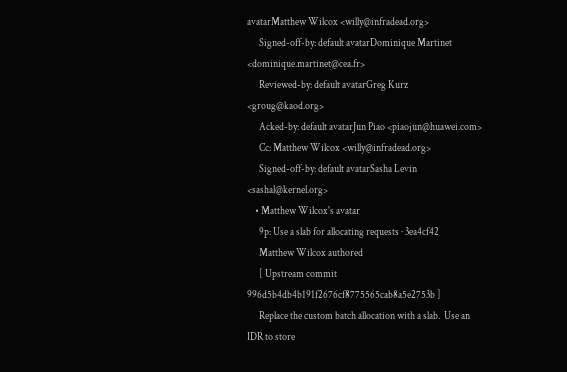avatarMatthew Wilcox <willy@infradead.org>
      Signed-off-by: default avatarDominique Martinet <dominique.martinet@cea.fr>
      Reviewed-by: default avatarGreg Kurz <groug@kaod.org>
      Acked-by: default avatarJun Piao <piaojun@huawei.com>
      Cc: Matthew Wilcox <willy@infradead.org>
      Signed-off-by: default avatarSasha Levin <sashal@kernel.org>
    • Matthew Wilcox's avatar
      9p: Use a slab for allocating requests · 3ea4cf42
      Matthew Wilcox authored
      [ Upstream commit 996d5b4db4b191f2676cf8775565cab8a5e2753b ]
      Replace the custom batch allocation with a slab.  Use an IDR to store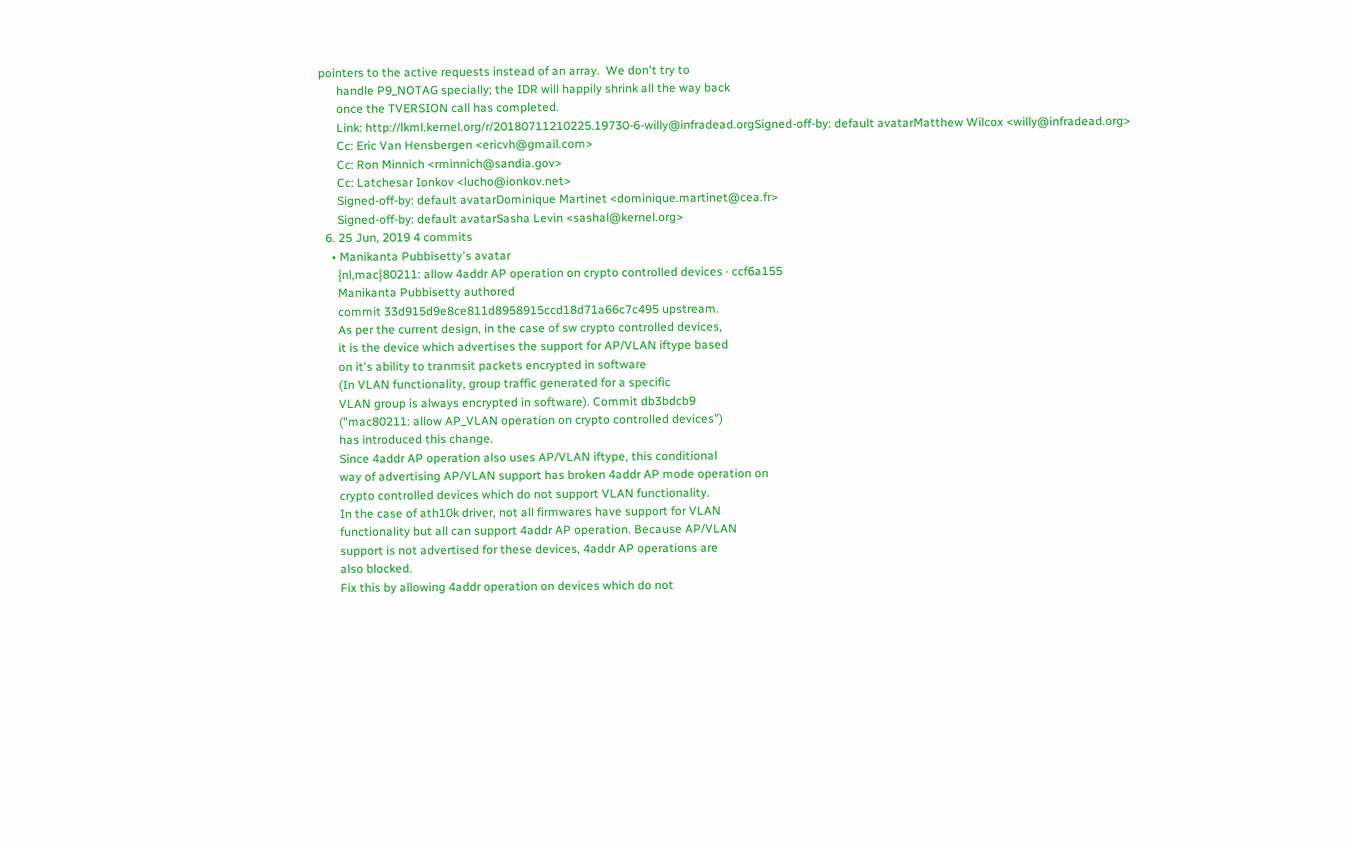pointers to the active requests instead of an array.  We don't try to
      handle P9_NOTAG specially; the IDR will happily shrink all the way back
      once the TVERSION call has completed.
      Link: http://lkml.kernel.org/r/20180711210225.19730-6-willy@infradead.orgSigned-off-by: default avatarMatthew Wilcox <willy@infradead.org>
      Cc: Eric Van Hensbergen <ericvh@gmail.com>
      Cc: Ron Minnich <rminnich@sandia.gov>
      Cc: Latchesar Ionkov <lucho@ionkov.net>
      Signed-off-by: default avatarDominique Martinet <dominique.martinet@cea.fr>
      Signed-off-by: default avatarSasha Levin <sashal@kernel.org>
  6. 25 Jun, 2019 4 commits
    • Manikanta Pubbisetty's avatar
      {nl,mac}80211: allow 4addr AP operation on crypto controlled devices · ccf6a155
      Manikanta Pubbisetty authored
      commit 33d915d9e8ce811d8958915ccd18d71a66c7c495 upstream.
      As per the current design, in the case of sw crypto controlled devices,
      it is the device which advertises the support for AP/VLAN iftype based
      on it's ability to tranmsit packets encrypted in software
      (In VLAN functionality, group traffic generated for a specific
      VLAN group is always encrypted in software). Commit db3bdcb9
      ("mac80211: allow AP_VLAN operation on crypto controlled devices")
      has introduced this change.
      Since 4addr AP operation also uses AP/VLAN iftype, this conditional
      way of advertising AP/VLAN support has broken 4addr AP mode operation on
      crypto controlled devices which do not support VLAN functionality.
      In the case of ath10k driver, not all firmwares have support for VLAN
      functionality but all can support 4addr AP operation. Because AP/VLAN
      support is not advertised for these devices, 4addr AP operations are
      also blocked.
      Fix this by allowing 4addr operation on devices which do not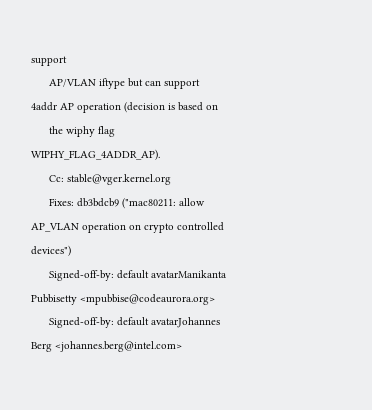support
      AP/VLAN iftype but can support 4addr AP operation (decision is based on
      the wiphy flag WIPHY_FLAG_4ADDR_AP).
      Cc: stable@vger.kernel.org
      Fixes: db3bdcb9 ("mac80211: allow AP_VLAN operation on crypto controlled devices")
      Signed-off-by: default avatarManikanta Pubbisetty <mpubbise@codeaurora.org>
      Signed-off-by: default avatarJohannes Berg <johannes.berg@intel.com>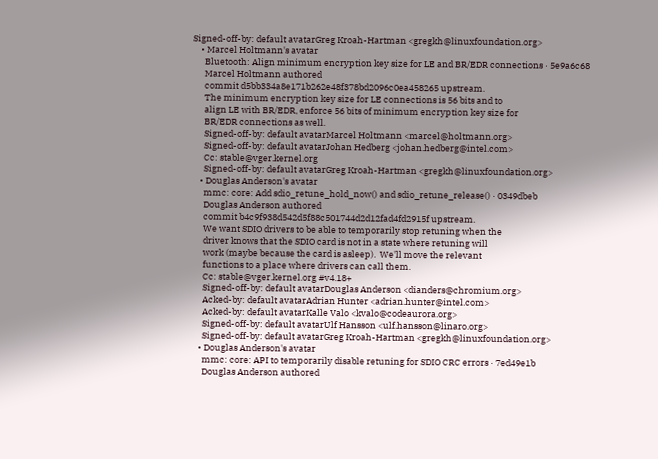Signed-off-by: default avatarGreg Kroah-Hartman <gregkh@linuxfoundation.org>
    • Marcel Holtmann's avatar
      Bluetooth: Align minimum encryption key size for LE and BR/EDR connections · 5e9a6c68
      Marcel Holtmann authored
      commit d5bb334a8e171b262e48f378bd2096c0ea458265 upstream.
      The minimum encryption key size for LE connections is 56 bits and to
      align LE with BR/EDR, enforce 56 bits of minimum encryption key size for
      BR/EDR connections as well.
      Signed-off-by: default avatarMarcel Holtmann <marcel@holtmann.org>
      Signed-off-by: default avatarJohan Hedberg <johan.hedberg@intel.com>
      Cc: stable@vger.kernel.org
      Signed-off-by: default avatarGreg Kroah-Hartman <gregkh@linuxfoundation.org>
    • Douglas Anderson's avatar
      mmc: core: Add sdio_retune_hold_now() and sdio_retune_release() · 0349dbeb
      Douglas Anderson authored
      commit b4c9f938d542d5f88c501744d2d12fad4fd2915f upstream.
      We want SDIO drivers to be able to temporarily stop retuning when the
      driver knows that the SDIO card is not in a state where retuning will
      work (maybe because the card is asleep).  We'll move the relevant
      functions to a place where drivers can call them.
      Cc: stable@vger.kernel.org #v4.18+
      Signed-off-by: default avatarDouglas Anderson <dianders@chromium.org>
      Acked-by: default avatarAdrian Hunter <adrian.hunter@intel.com>
      Acked-by: default avatarKalle Valo <kvalo@codeaurora.org>
      Signed-off-by: default avatarUlf Hansson <ulf.hansson@linaro.org>
      Signed-off-by: default avatarGreg Kroah-Hartman <gregkh@linuxfoundation.org>
    • Douglas Anderson's avatar
      mmc: core: API to temporarily disable retuning for SDIO CRC errors · 7ed49e1b
      Douglas Anderson authored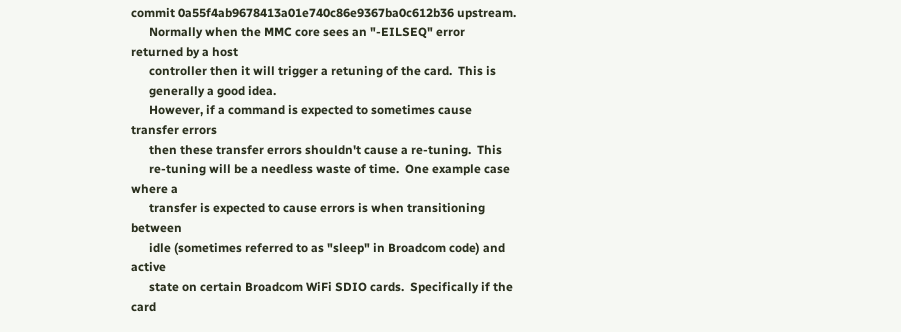commit 0a55f4ab9678413a01e740c86e9367ba0c612b36 upstream.
      Normally when the MMC core sees an "-EILSEQ" error returned by a host
      controller then it will trigger a retuning of the card.  This is
      generally a good idea.
      However, if a command is expected to sometimes cause transfer errors
      then these transfer errors shouldn't cause a re-tuning.  This
      re-tuning will be a needless waste of time.  One example case where a
      transfer is expected to cause errors is when transitioning between
      idle (sometimes referred to as "sleep" in Broadcom code) and active
      state on certain Broadcom WiFi SDIO cards.  Specifically if the card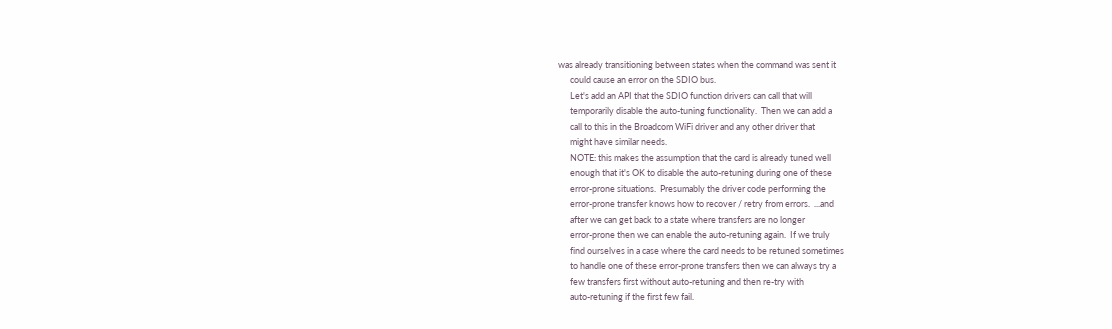was already transitioning between states when the command was sent it
      could cause an error on the SDIO bus.
      Let's add an API that the SDIO function drivers can call that will
      temporarily disable the auto-tuning functionality.  Then we can add a
      call to this in the Broadcom WiFi driver and any other driver that
      might have similar needs.
      NOTE: this makes the assumption that the card is already tuned well
      enough that it's OK to disable the auto-retuning during one of these
      error-prone situations.  Presumably the driver code performing the
      error-prone transfer knows how to recover / retry from errors.  ...and
      after we can get back to a state where transfers are no longer
      error-prone then we can enable the auto-retuning again.  If we truly
      find ourselves in a case where the card needs to be retuned sometimes
      to handle one of these error-prone transfers then we can always try a
      few transfers first without auto-retuning and then re-try with
      auto-retuning if the first few fail.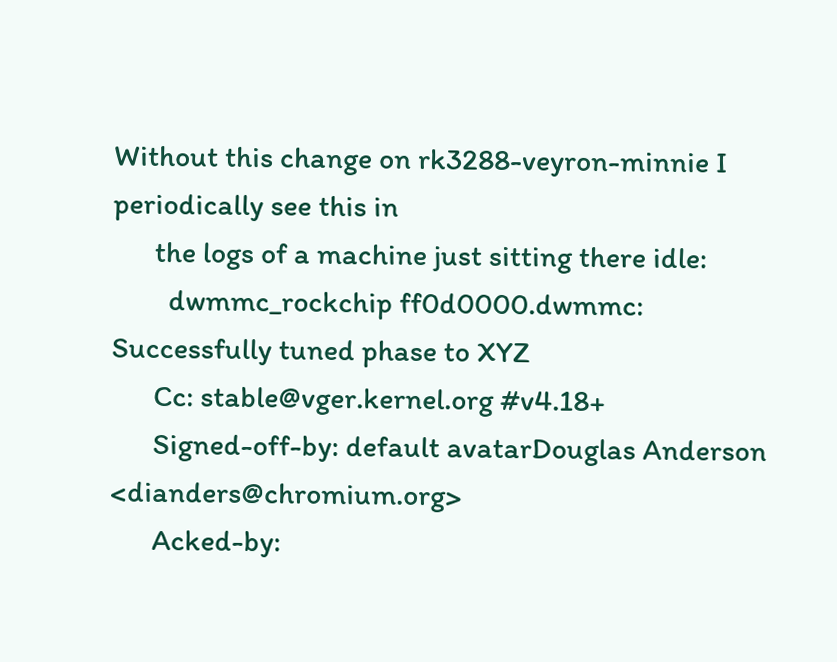Without this change on rk3288-veyron-minnie I periodically see this in
      the logs of a machine just sitting there idle:
        dwmmc_rockchip ff0d0000.dwmmc: Successfully tuned phase to XYZ
      Cc: stable@vger.kernel.org #v4.18+
      Signed-off-by: default avatarDouglas Anderson <dianders@chromium.org>
      Acked-by: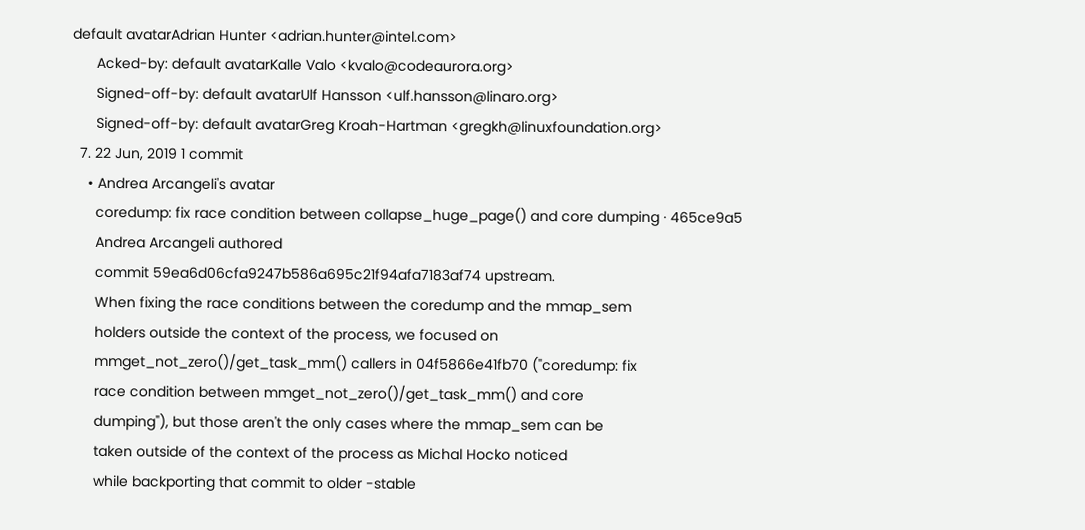default avatarAdrian Hunter <adrian.hunter@intel.com>
      Acked-by: default avatarKalle Valo <kvalo@codeaurora.org>
      Signed-off-by: default avatarUlf Hansson <ulf.hansson@linaro.org>
      Signed-off-by: default avatarGreg Kroah-Hartman <gregkh@linuxfoundation.org>
  7. 22 Jun, 2019 1 commit
    • Andrea Arcangeli's avatar
      coredump: fix race condition between collapse_huge_page() and core dumping · 465ce9a5
      Andrea Arcangeli authored
      commit 59ea6d06cfa9247b586a695c21f94afa7183af74 upstream.
      When fixing the race conditions between the coredump and the mmap_sem
      holders outside the context of the process, we focused on
      mmget_not_zero()/get_task_mm() callers in 04f5866e41fb70 ("coredump: fix
      race condition between mmget_not_zero()/get_task_mm() and core
      dumping"), but those aren't the only cases where the mmap_sem can be
      taken outside of the context of the process as Michal Hocko noticed
      while backporting that commit to older -stable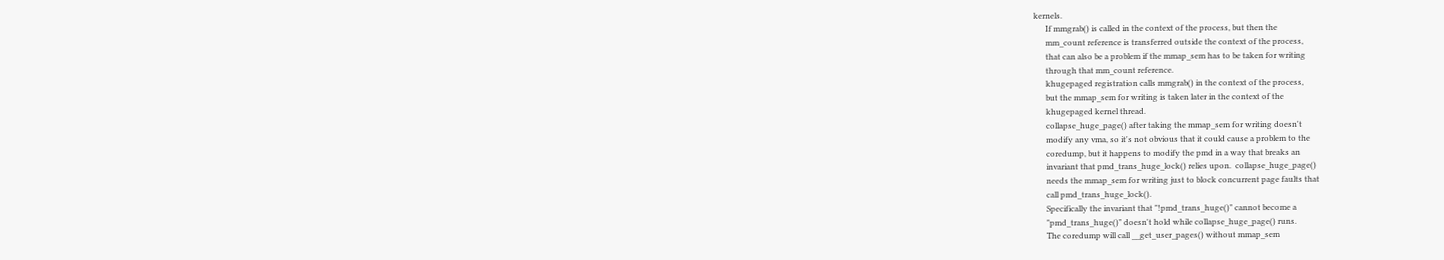kernels.
      If mmgrab() is called in the context of the process, but then the
      mm_count reference is transferred outside the context of the process,
      that can also be a problem if the mmap_sem has to be taken for writing
      through that mm_count reference.
      khugepaged registration calls mmgrab() in the context of the process,
      but the mmap_sem for writing is taken later in the context of the
      khugepaged kernel thread.
      collapse_huge_page() after taking the mmap_sem for writing doesn't
      modify any vma, so it's not obvious that it could cause a problem to the
      coredump, but it happens to modify the pmd in a way that breaks an
      invariant that pmd_trans_huge_lock() relies upon.  collapse_huge_page()
      needs the mmap_sem for writing just to block concurrent page faults that
      call pmd_trans_huge_lock().
      Specifically the invariant that "!pmd_trans_huge()" cannot become a
      "pmd_trans_huge()" doesn't hold while collapse_huge_page() runs.
      The coredump will call __get_user_pages() without mmap_sem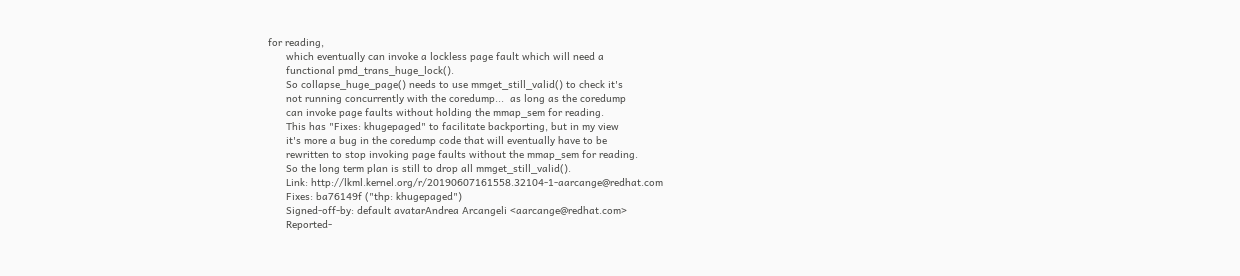for reading,
      which eventually can invoke a lockless page fault which will need a
      functional pmd_trans_huge_lock().
      So collapse_huge_page() needs to use mmget_still_valid() to check it's
      not running concurrently with the coredump...  as long as the coredump
      can invoke page faults without holding the mmap_sem for reading.
      This has "Fixes: khugepaged" to facilitate backporting, but in my view
      it's more a bug in the coredump code that will eventually have to be
      rewritten to stop invoking page faults without the mmap_sem for reading.
      So the long term plan is still to drop all mmget_still_valid().
      Link: http://lkml.kernel.org/r/20190607161558.32104-1-aarcange@redhat.com
      Fixes: ba76149f ("thp: khugepaged")
      Signed-off-by: default avatarAndrea Arcangeli <aarcange@redhat.com>
      Reported-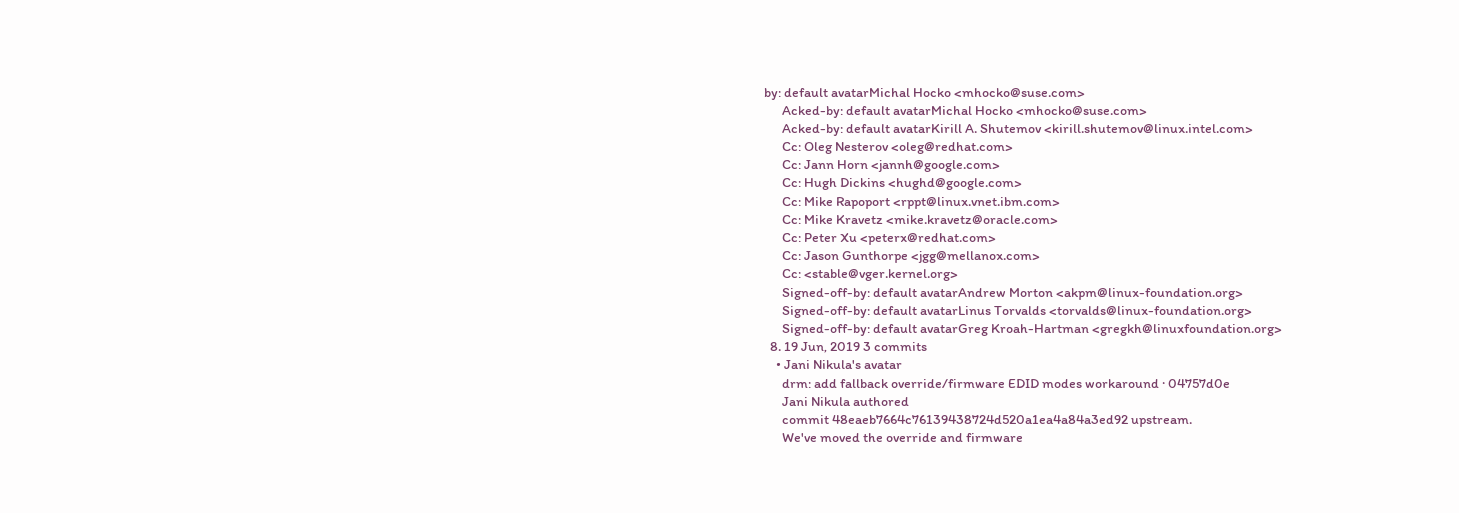by: default avatarMichal Hocko <mhocko@suse.com>
      Acked-by: default avatarMichal Hocko <mhocko@suse.com>
      Acked-by: default avatarKirill A. Shutemov <kirill.shutemov@linux.intel.com>
      Cc: Oleg Nesterov <oleg@redhat.com>
      Cc: Jann Horn <jannh@google.com>
      Cc: Hugh Dickins <hughd@google.com>
      Cc: Mike Rapoport <rppt@linux.vnet.ibm.com>
      Cc: Mike Kravetz <mike.kravetz@oracle.com>
      Cc: Peter Xu <peterx@redhat.com>
      Cc: Jason Gunthorpe <jgg@mellanox.com>
      Cc: <stable@vger.kernel.org>
      Signed-off-by: default avatarAndrew Morton <akpm@linux-foundation.org>
      Signed-off-by: default avatarLinus Torvalds <torvalds@linux-foundation.org>
      Signed-off-by: default avatarGreg Kroah-Hartman <gregkh@linuxfoundation.org>
  8. 19 Jun, 2019 3 commits
    • Jani Nikula's avatar
      drm: add fallback override/firmware EDID modes workaround · 04757d0e
      Jani Nikula authored
      commit 48eaeb7664c76139438724d520a1ea4a84a3ed92 upstream.
      We've moved the override and firmware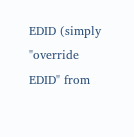EDID (simply "override EDID" from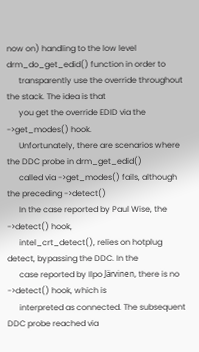now on) handling to the low level drm_do_get_edid() function in order to
      transparently use the override throughout the stack. The idea is that
      you get the override EDID via the ->get_modes() hook.
      Unfortunately, there are scenarios where the DDC probe in drm_get_edid()
      called via ->get_modes() fails, although the preceding ->detect()
      In the case reported by Paul Wise, the ->detect() hook,
      intel_crt_detect(), relies on hotplug detect, bypassing the DDC. In the
      case reported by Ilpo Järvinen, there is no ->detect() hook, which is
      interpreted as connected. The subsequent DDC probe reached via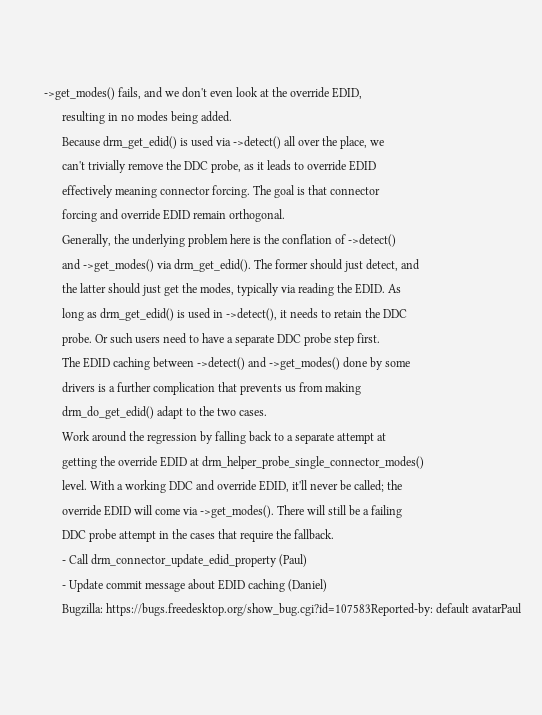->get_modes() fails, and we don't even look at the override EDID,
      resulting in no modes being added.
      Because drm_get_edid() is used via ->detect() all over the place, we
      can't trivially remove the DDC probe, as it leads to override EDID
      effectively meaning connector forcing. The goal is that connector
      forcing and override EDID remain orthogonal.
      Generally, the underlying problem here is the conflation of ->detect()
      and ->get_modes() via drm_get_edid(). The former should just detect, and
      the latter should just get the modes, typically via reading the EDID. As
      long as drm_get_edid() is used in ->detect(), it needs to retain the DDC
      probe. Or such users need to have a separate DDC probe step first.
      The EDID caching between ->detect() and ->get_modes() done by some
      drivers is a further complication that prevents us from making
      drm_do_get_edid() adapt to the two cases.
      Work around the regression by falling back to a separate attempt at
      getting the override EDID at drm_helper_probe_single_connector_modes()
      level. With a working DDC and override EDID, it'll never be called; the
      override EDID will come via ->get_modes(). There will still be a failing
      DDC probe attempt in the cases that require the fallback.
      - Call drm_connector_update_edid_property (Paul)
      - Update commit message about EDID caching (Daniel)
      Bugzilla: https://bugs.freedesktop.org/show_bug.cgi?id=107583Reported-by: default avatarPaul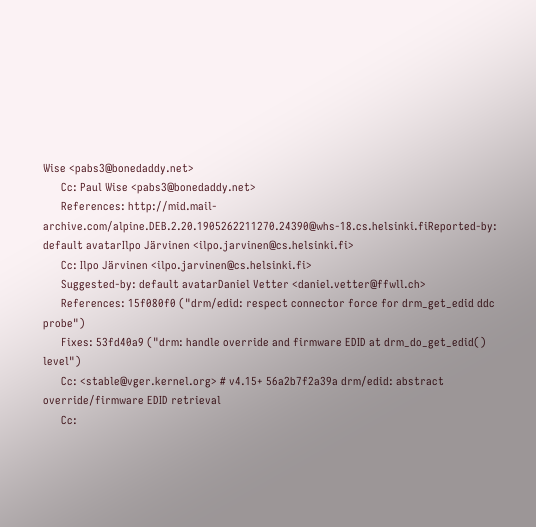Wise <pabs3@bonedaddy.net>
      Cc: Paul Wise <pabs3@bonedaddy.net>
      References: http://mid.mail-archive.com/alpine.DEB.2.20.1905262211270.24390@whs-18.cs.helsinki.fiReported-by: default avatarIlpo Järvinen <ilpo.jarvinen@cs.helsinki.fi>
      Cc: Ilpo Järvinen <ilpo.jarvinen@cs.helsinki.fi>
      Suggested-by: default avatarDaniel Vetter <daniel.vetter@ffwll.ch>
      References: 15f080f0 ("drm/edid: respect connector force for drm_get_edid ddc probe")
      Fixes: 53fd40a9 ("drm: handle override and firmware EDID at drm_do_get_edid() level")
      Cc: <stable@vger.kernel.org> # v4.15+ 56a2b7f2a39a drm/edid: abstract override/firmware EDID retrieval
      Cc: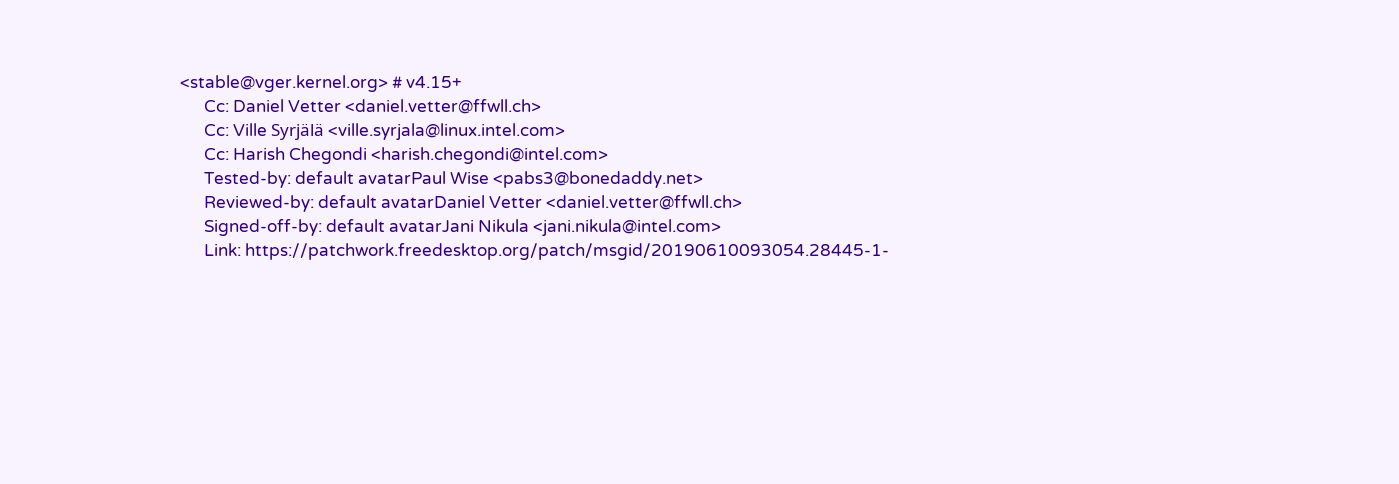<stable@vger.kernel.org> # v4.15+
      Cc: Daniel Vetter <daniel.vetter@ffwll.ch>
      Cc: Ville Syrjälä <ville.syrjala@linux.intel.com>
      Cc: Harish Chegondi <harish.chegondi@intel.com>
      Tested-by: default avatarPaul Wise <pabs3@bonedaddy.net>
      Reviewed-by: default avatarDaniel Vetter <daniel.vetter@ffwll.ch>
      Signed-off-by: default avatarJani Nikula <jani.nikula@intel.com>
      Link: https://patchwork.freedesktop.org/patch/msgid/20190610093054.28445-1-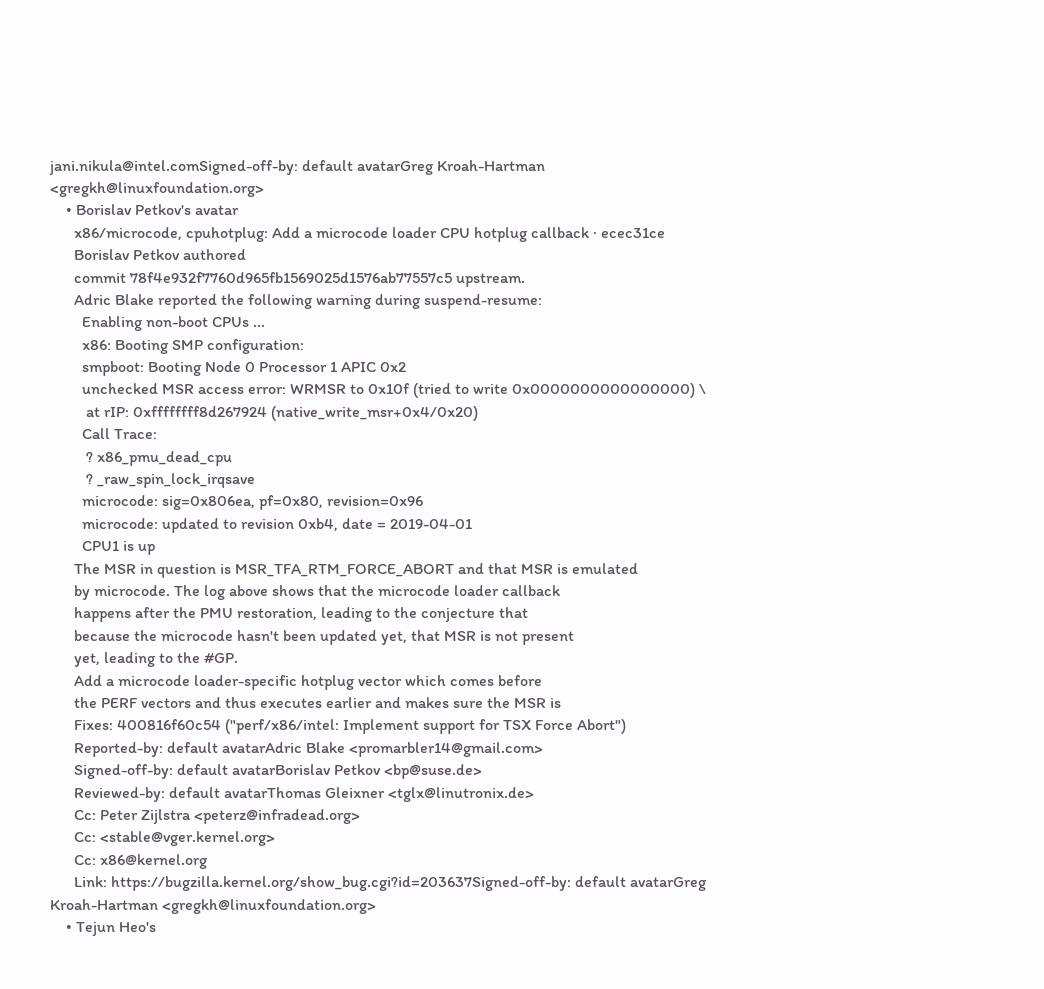jani.nikula@intel.comSigned-off-by: default avatarGreg Kroah-Hartman <gregkh@linuxfoundation.org>
    • Borislav Petkov's avatar
      x86/microcode, cpuhotplug: Add a microcode loader CPU hotplug callback · ecec31ce
      Borislav Petkov authored
      commit 78f4e932f7760d965fb1569025d1576ab77557c5 upstream.
      Adric Blake reported the following warning during suspend-resume:
        Enabling non-boot CPUs ...
        x86: Booting SMP configuration:
        smpboot: Booting Node 0 Processor 1 APIC 0x2
        unchecked MSR access error: WRMSR to 0x10f (tried to write 0x0000000000000000) \
         at rIP: 0xffffffff8d267924 (native_write_msr+0x4/0x20)
        Call Trace:
         ? x86_pmu_dead_cpu
         ? _raw_spin_lock_irqsave
        microcode: sig=0x806ea, pf=0x80, revision=0x96
        microcode: updated to revision 0xb4, date = 2019-04-01
        CPU1 is up
      The MSR in question is MSR_TFA_RTM_FORCE_ABORT and that MSR is emulated
      by microcode. The log above shows that the microcode loader callback
      happens after the PMU restoration, leading to the conjecture that
      because the microcode hasn't been updated yet, that MSR is not present
      yet, leading to the #GP.
      Add a microcode loader-specific hotplug vector which comes before
      the PERF vectors and thus executes earlier and makes sure the MSR is
      Fixes: 400816f60c54 ("perf/x86/intel: Implement support for TSX Force Abort")
      Reported-by: default avatarAdric Blake <promarbler14@gmail.com>
      Signed-off-by: default avatarBorislav Petkov <bp@suse.de>
      Reviewed-by: default avatarThomas Gleixner <tglx@linutronix.de>
      Cc: Peter Zijlstra <peterz@infradead.org>
      Cc: <stable@vger.kernel.org>
      Cc: x86@kernel.org
      Link: https://bugzilla.kernel.org/show_bug.cgi?id=203637Signed-off-by: default avatarGreg Kroah-Hartman <gregkh@linuxfoundation.org>
    • Tejun Heo's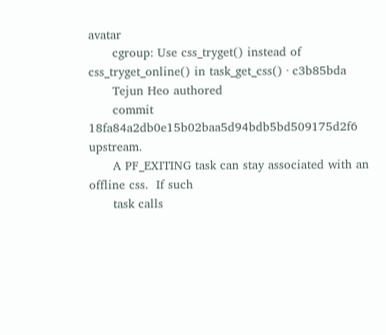avatar
      cgroup: Use css_tryget() instead of css_tryget_online() in task_get_css() · c3b85bda
      Tejun Heo authored
      commit 18fa84a2db0e15b02baa5d94bdb5bd509175d2f6 upstream.
      A PF_EXITING task can stay associated with an offline css.  If such
      task calls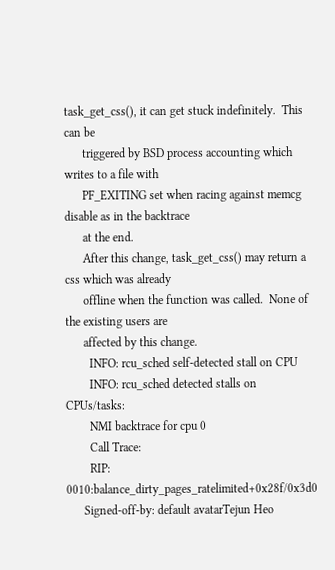task_get_css(), it can get stuck indefinitely.  This can be
      triggered by BSD process accounting which writes to a file with
      PF_EXITING set when racing against memcg disable as in the backtrace
      at the end.
      After this change, task_get_css() may return a css which was already
      offline when the function was called.  None of the existing users are
      affected by this change.
        INFO: rcu_sched self-detected stall on CPU
        INFO: rcu_sched detected stalls on CPUs/tasks:
        NMI backtrace for cpu 0
        Call Trace:
        RIP: 0010:balance_dirty_pages_ratelimited+0x28f/0x3d0
      Signed-off-by: default avatarTejun Heo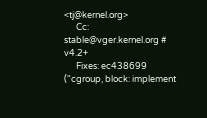<tj@kernel.org>
      Cc: stable@vger.kernel.org # v4.2+
      Fixes: ec438699 ("cgroup, block: implement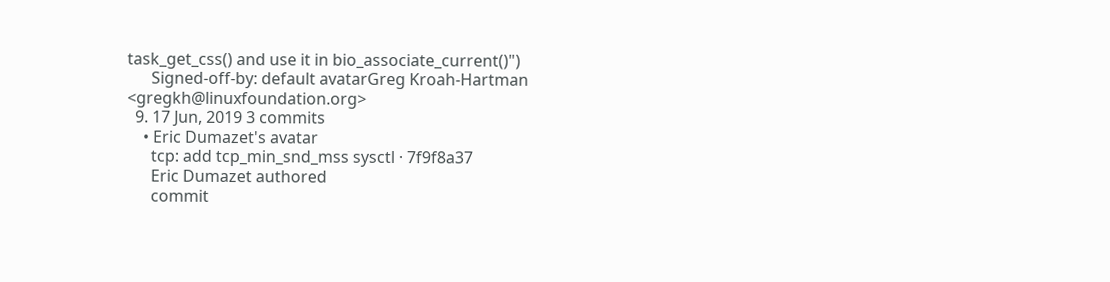task_get_css() and use it in bio_associate_current()")
      Signed-off-by: default avatarGreg Kroah-Hartman <gregkh@linuxfoundation.org>
  9. 17 Jun, 2019 3 commits
    • Eric Dumazet's avatar
      tcp: add tcp_min_snd_mss sysctl · 7f9f8a37
      Eric Dumazet authored
      commit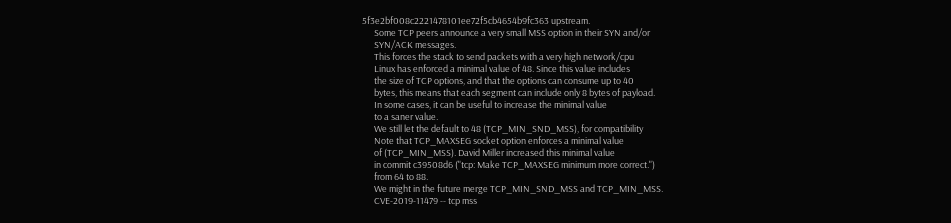5f3e2bf008c2221478101ee72f5cb4654b9fc363 upstream.
      Some TCP peers announce a very small MSS option in their SYN and/or
      SYN/ACK messages.
      This forces the stack to send packets with a very high network/cpu
      Linux has enforced a minimal value of 48. Since this value includes
      the size of TCP options, and that the options can consume up to 40
      bytes, this means that each segment can include only 8 bytes of payload.
      In some cases, it can be useful to increase the minimal value
      to a saner value.
      We still let the default to 48 (TCP_MIN_SND_MSS), for compatibility
      Note that TCP_MAXSEG socket option enforces a minimal value
      of (TCP_MIN_MSS). David Miller increased this minimal value
      in commit c39508d6 ("tcp: Make TCP_MAXSEG minimum more correct.")
      from 64 to 88.
      We might in the future merge TCP_MIN_SND_MSS and TCP_MIN_MSS.
      CVE-2019-11479 -- tcp mss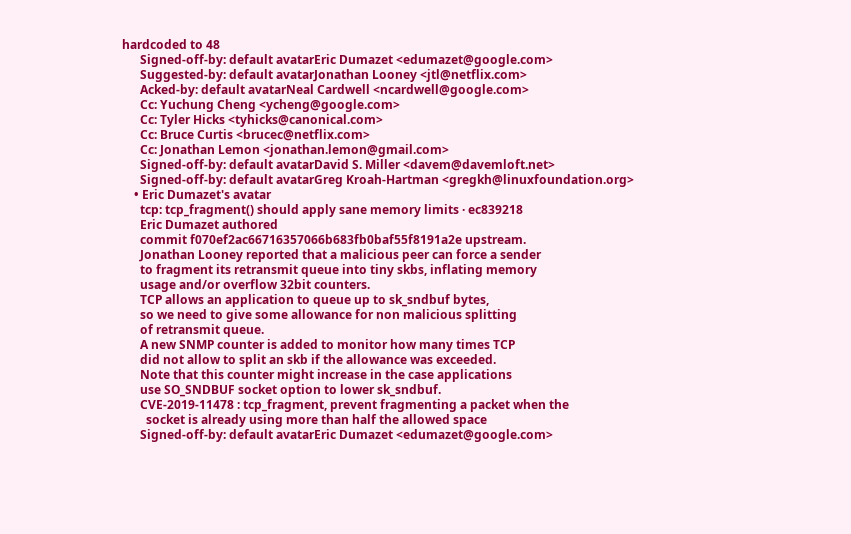hardcoded to 48
      Signed-off-by: default avatarEric Dumazet <edumazet@google.com>
      Suggested-by: default avatarJonathan Looney <jtl@netflix.com>
      Acked-by: default avatarNeal Cardwell <ncardwell@google.com>
      Cc: Yuchung Cheng <ycheng@google.com>
      Cc: Tyler Hicks <tyhicks@canonical.com>
      Cc: Bruce Curtis <brucec@netflix.com>
      Cc: Jonathan Lemon <jonathan.lemon@gmail.com>
      Signed-off-by: default avatarDavid S. Miller <davem@davemloft.net>
      Signed-off-by: default avatarGreg Kroah-Hartman <gregkh@linuxfoundation.org>
    • Eric Dumazet's avatar
      tcp: tcp_fragment() should apply sane memory limits · ec839218
      Eric Dumazet authored
      commit f070ef2ac66716357066b683fb0baf55f8191a2e upstream.
      Jonathan Looney reported that a malicious peer can force a sender
      to fragment its retransmit queue into tiny skbs, inflating memory
      usage and/or overflow 32bit counters.
      TCP allows an application to queue up to sk_sndbuf bytes,
      so we need to give some allowance for non malicious splitting
      of retransmit queue.
      A new SNMP counter is added to monitor how many times TCP
      did not allow to split an skb if the allowance was exceeded.
      Note that this counter might increase in the case applications
      use SO_SNDBUF socket option to lower sk_sndbuf.
      CVE-2019-11478 : tcp_fragment, prevent fragmenting a packet when the
        socket is already using more than half the allowed space
      Signed-off-by: default avatarEric Dumazet <edumazet@google.com>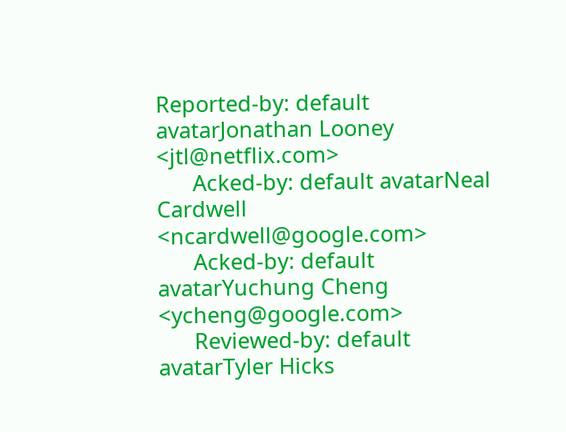Reported-by: default avatarJonathan Looney <jtl@netflix.com>
      Acked-by: default avatarNeal Cardwell <ncardwell@google.com>
      Acked-by: default avatarYuchung Cheng <ycheng@google.com>
      Reviewed-by: default avatarTyler Hicks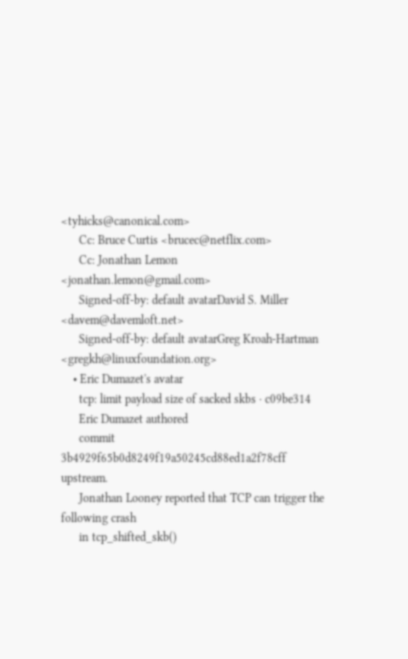<tyhicks@canonical.com>
      Cc: Bruce Curtis <brucec@netflix.com>
      Cc: Jonathan Lemon <jonathan.lemon@gmail.com>
      Signed-off-by: default avatarDavid S. Miller <davem@davemloft.net>
      Signed-off-by: default avatarGreg Kroah-Hartman <gregkh@linuxfoundation.org>
    • Eric Dumazet's avatar
      tcp: limit payload size of sacked skbs · c09be314
      Eric Dumazet authored
      commit 3b4929f65b0d8249f19a50245cd88ed1a2f78cff upstream.
      Jonathan Looney reported that TCP can trigger the following crash
      in tcp_shifted_skb()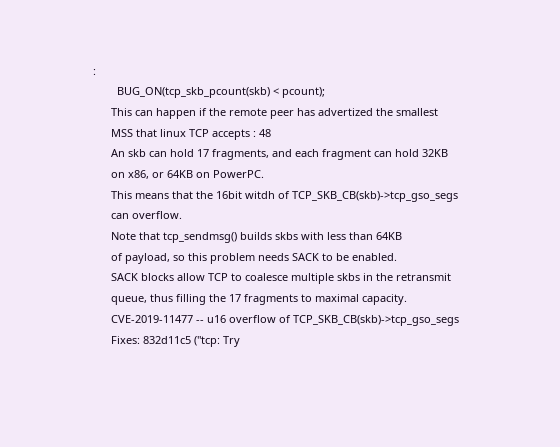:
        BUG_ON(tcp_skb_pcount(skb) < pcount);
      This can happen if the remote peer has advertized the smallest
      MSS that linux TCP accepts : 48
      An skb can hold 17 fragments, and each fragment can hold 32KB
      on x86, or 64KB on PowerPC.
      This means that the 16bit witdh of TCP_SKB_CB(skb)->tcp_gso_segs
      can overflow.
      Note that tcp_sendmsg() builds skbs with less than 64KB
      of payload, so this problem needs SACK to be enabled.
      SACK blocks allow TCP to coalesce multiple skbs in the retransmit
      queue, thus filling the 17 fragments to maximal capacity.
      CVE-2019-11477 -- u16 overflow of TCP_SKB_CB(skb)->tcp_gso_segs
      Fixes: 832d11c5 ("tcp: Try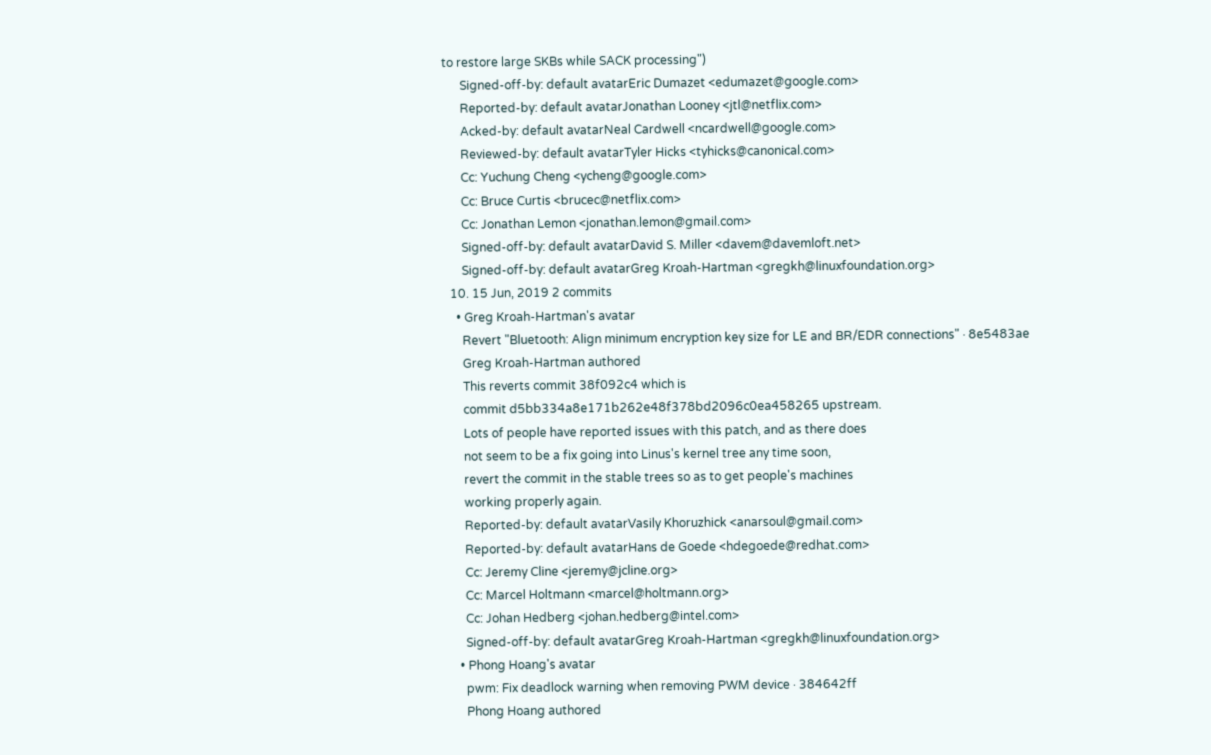to restore large SKBs while SACK processing")
      Signed-off-by: default avatarEric Dumazet <edumazet@google.com>
      Reported-by: default avatarJonathan Looney <jtl@netflix.com>
      Acked-by: default avatarNeal Cardwell <ncardwell@google.com>
      Reviewed-by: default avatarTyler Hicks <tyhicks@canonical.com>
      Cc: Yuchung Cheng <ycheng@google.com>
      Cc: Bruce Curtis <brucec@netflix.com>
      Cc: Jonathan Lemon <jonathan.lemon@gmail.com>
      Signed-off-by: default avatarDavid S. Miller <davem@davemloft.net>
      Signed-off-by: default avatarGreg Kroah-Hartman <gregkh@linuxfoundation.org>
  10. 15 Jun, 2019 2 commits
    • Greg Kroah-Hartman's avatar
      Revert "Bluetooth: Align minimum encryption key size for LE and BR/EDR connections" · 8e5483ae
      Greg Kroah-Hartman authored
      This reverts commit 38f092c4 which is
      commit d5bb334a8e171b262e48f378bd2096c0ea458265 upstream.
      Lots of people have reported issues with this patch, and as there does
      not seem to be a fix going into Linus's kernel tree any time soon,
      revert the commit in the stable trees so as to get people's machines
      working properly again.
      Reported-by: default avatarVasily Khoruzhick <anarsoul@gmail.com>
      Reported-by: default avatarHans de Goede <hdegoede@redhat.com>
      Cc: Jeremy Cline <jeremy@jcline.org>
      Cc: Marcel Holtmann <marcel@holtmann.org>
      Cc: Johan Hedberg <johan.hedberg@intel.com>
      Signed-off-by: default avatarGreg Kroah-Hartman <gregkh@linuxfoundation.org>
    • Phong Hoang's avatar
      pwm: Fix deadlock warning when removing PWM device · 384642ff
      Phong Hoang authored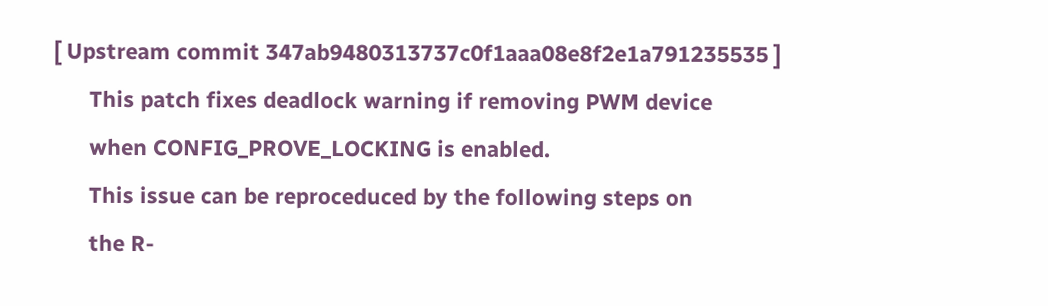[ Upstream commit 347ab9480313737c0f1aaa08e8f2e1a791235535 ]
      This patch fixes deadlock warning if removing PWM device
      when CONFIG_PROVE_LOCKING is enabled.
      This issue can be reproceduced by the following steps on
      the R-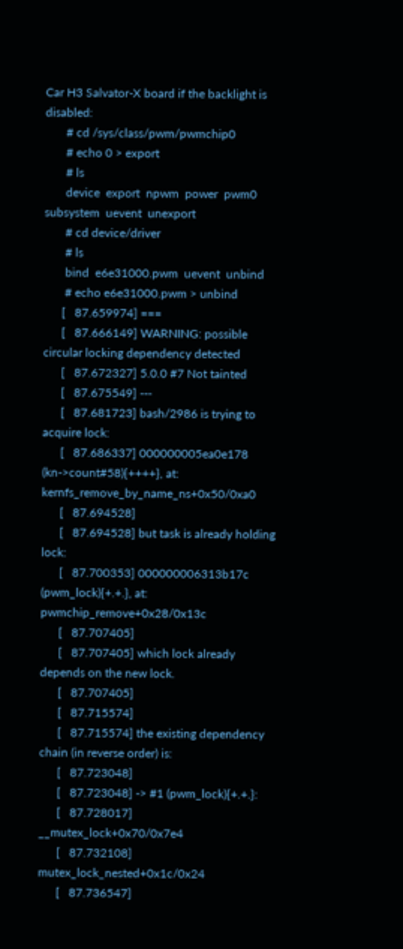Car H3 Salvator-X board if the backlight is disabled:
       # cd /sys/class/pwm/pwmchip0
       # echo 0 > export
       # ls
       device  export  npwm  power  pwm0  subsystem  uevent  unexport
       # cd device/driver
       # ls
       bind  e6e31000.pwm  uevent  unbind
       # echo e6e31000.pwm > unbind
      [   87.659974] ===
      [   87.666149] WARNING: possible circular locking dependency detected
      [   87.672327] 5.0.0 #7 Not tainted
      [   87.675549] ---
      [   87.681723] bash/2986 is trying to acquire lock:
      [   87.686337] 000000005ea0e178 (kn->count#58){++++}, at: kernfs_remove_by_name_ns+0x50/0xa0
      [   87.694528]
      [   87.694528] but task is already holding lock:
      [   87.700353] 000000006313b17c (pwm_lock){+.+.}, at: pwmchip_remove+0x28/0x13c
      [   87.707405]
      [   87.707405] which lock already depends on the new lock.
      [   87.707405]
      [   87.715574]
      [   87.715574] the existing dependency chain (in reverse order) is:
      [   87.723048]
      [   87.723048] -> #1 (pwm_lock){+.+.}:
      [   87.728017]        __mutex_lock+0x70/0x7e4
      [   87.732108]        mutex_lock_nested+0x1c/0x24
      [   87.736547]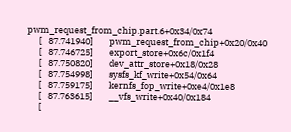pwm_request_from_chip.part.6+0x34/0x74
      [   87.741940]        pwm_request_from_chip+0x20/0x40
      [   87.746725]        export_store+0x6c/0x1f4
      [   87.750820]        dev_attr_store+0x18/0x28
      [   87.754998]        sysfs_kf_write+0x54/0x64
      [   87.759175]        kernfs_fop_write+0xe4/0x1e8
      [   87.763615]        __vfs_write+0x40/0x184
      [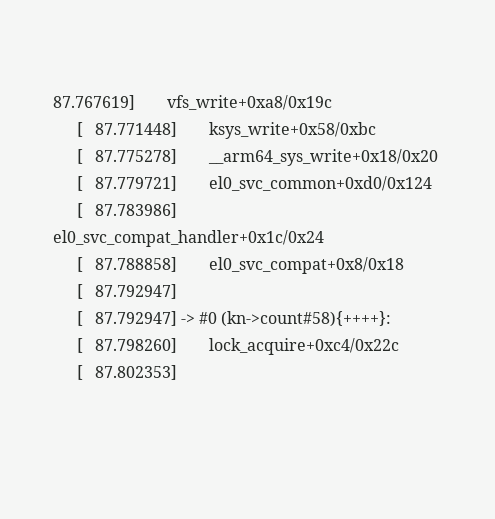87.767619]        vfs_write+0xa8/0x19c
      [   87.771448]        ksys_write+0x58/0xbc
      [   87.775278]        __arm64_sys_write+0x18/0x20
      [   87.779721]        el0_svc_common+0xd0/0x124
      [   87.783986]        el0_svc_compat_handler+0x1c/0x24
      [   87.788858]        el0_svc_compat+0x8/0x18
      [   87.792947]
      [   87.792947] -> #0 (kn->count#58){++++}:
      [   87.798260]        lock_acquire+0xc4/0x22c
      [   87.802353]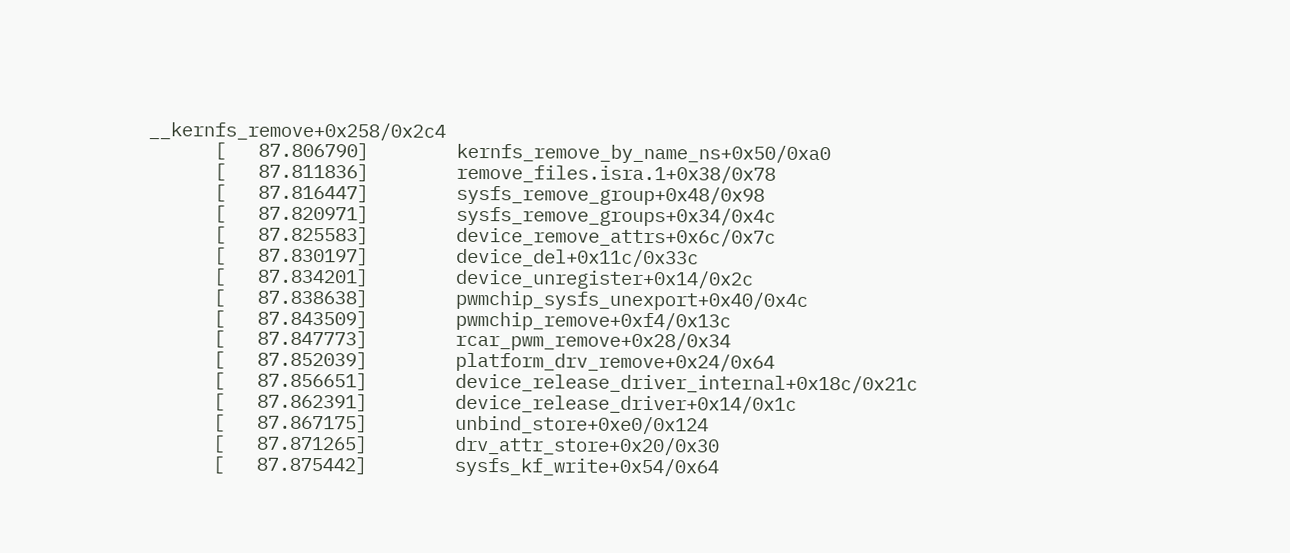__kernfs_remove+0x258/0x2c4
      [   87.806790]        kernfs_remove_by_name_ns+0x50/0xa0
      [   87.811836]        remove_files.isra.1+0x38/0x78
      [   87.816447]        sysfs_remove_group+0x48/0x98
      [   87.820971]        sysfs_remove_groups+0x34/0x4c
      [   87.825583]        device_remove_attrs+0x6c/0x7c
      [   87.830197]        device_del+0x11c/0x33c
      [   87.834201]        device_unregister+0x14/0x2c
      [   87.838638]        pwmchip_sysfs_unexport+0x40/0x4c
      [   87.843509]        pwmchip_remove+0xf4/0x13c
      [   87.847773]        rcar_pwm_remove+0x28/0x34
      [   87.852039]        platform_drv_remove+0x24/0x64
      [   87.856651]        device_release_driver_internal+0x18c/0x21c
      [   87.862391]        device_release_driver+0x14/0x1c
      [   87.867175]        unbind_store+0xe0/0x124
      [   87.871265]        drv_attr_store+0x20/0x30
      [   87.875442]        sysfs_kf_write+0x54/0x64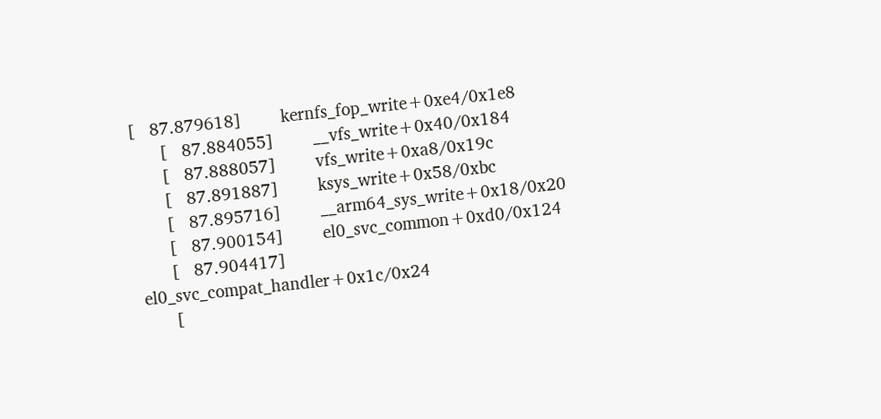[   87.879618]        kernfs_fop_write+0xe4/0x1e8
      [   87.884055]        __vfs_write+0x40/0x184
      [   87.888057]        vfs_write+0xa8/0x19c
      [   87.891887]        ksys_write+0x58/0xbc
      [   87.895716]        __arm64_sys_write+0x18/0x20
      [   87.900154]        el0_svc_common+0xd0/0x124
      [   87.904417]        el0_svc_compat_handler+0x1c/0x24
      [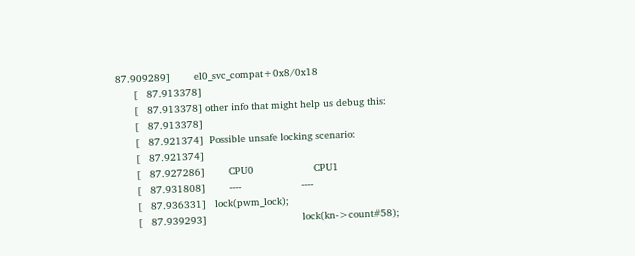87.909289]        el0_svc_compat+0x8/0x18
      [   87.913378]
      [   87.913378] other info that might help us debug this:
      [   87.913378]
      [   87.921374]  Possible unsafe locking scenario:
      [   87.921374]
      [   87.927286]        CPU0                    CPU1
      [   87.931808]        ----                    ----
      [   87.936331]   lock(pwm_lock);
      [   87.939293]                                lock(kn->count#58);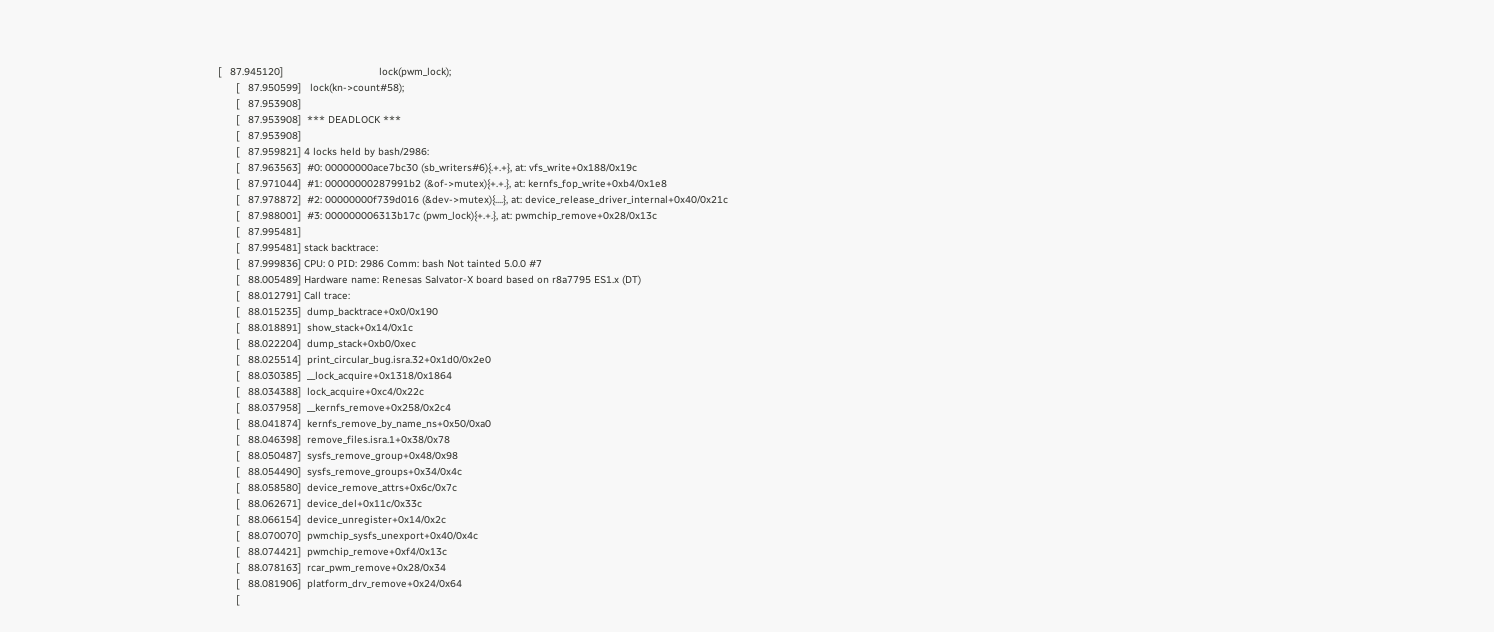[   87.945120]                                lock(pwm_lock);
      [   87.950599]   lock(kn->count#58);
      [   87.953908]
      [   87.953908]  *** DEADLOCK ***
      [   87.953908]
      [   87.959821] 4 locks held by bash/2986:
      [   87.963563]  #0: 00000000ace7bc30 (sb_writers#6){.+.+}, at: vfs_write+0x188/0x19c
      [   87.971044]  #1: 00000000287991b2 (&of->mutex){+.+.}, at: kernfs_fop_write+0xb4/0x1e8
      [   87.978872]  #2: 00000000f739d016 (&dev->mutex){....}, at: device_release_driver_internal+0x40/0x21c
      [   87.988001]  #3: 000000006313b17c (pwm_lock){+.+.}, at: pwmchip_remove+0x28/0x13c
      [   87.995481]
      [   87.995481] stack backtrace:
      [   87.999836] CPU: 0 PID: 2986 Comm: bash Not tainted 5.0.0 #7
      [   88.005489] Hardware name: Renesas Salvator-X board based on r8a7795 ES1.x (DT)
      [   88.012791] Call trace:
      [   88.015235]  dump_backtrace+0x0/0x190
      [   88.018891]  show_stack+0x14/0x1c
      [   88.022204]  dump_stack+0xb0/0xec
      [   88.025514]  print_circular_bug.isra.32+0x1d0/0x2e0
      [   88.030385]  __lock_acquire+0x1318/0x1864
      [   88.034388]  lock_acquire+0xc4/0x22c
      [   88.037958]  __kernfs_remove+0x258/0x2c4
      [   88.041874]  kernfs_remove_by_name_ns+0x50/0xa0
      [   88.046398]  remove_files.isra.1+0x38/0x78
      [   88.050487]  sysfs_remove_group+0x48/0x98
      [   88.054490]  sysfs_remove_groups+0x34/0x4c
      [   88.058580]  device_remove_attrs+0x6c/0x7c
      [   88.062671]  device_del+0x11c/0x33c
      [   88.066154]  device_unregister+0x14/0x2c
      [   88.070070]  pwmchip_sysfs_unexport+0x40/0x4c
      [   88.074421]  pwmchip_remove+0xf4/0x13c
      [   88.078163]  rcar_pwm_remove+0x28/0x34
      [   88.081906]  platform_drv_remove+0x24/0x64
      [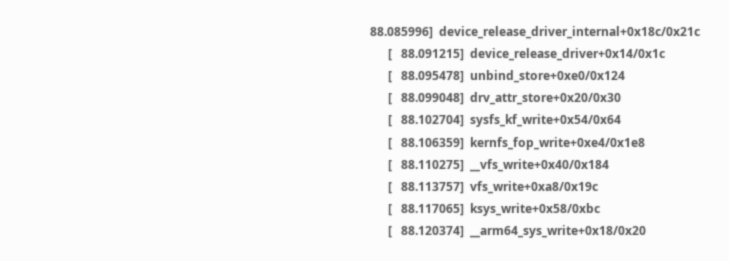88.085996]  device_release_driver_internal+0x18c/0x21c
      [   88.091215]  device_release_driver+0x14/0x1c
      [   88.095478]  unbind_store+0xe0/0x124
      [   88.099048]  drv_attr_store+0x20/0x30
      [   88.102704]  sysfs_kf_write+0x54/0x64
      [   88.106359]  kernfs_fop_write+0xe4/0x1e8
      [   88.110275]  __vfs_write+0x40/0x184
      [   88.113757]  vfs_write+0xa8/0x19c
      [   88.117065]  ksys_write+0x58/0xbc
      [   88.120374]  __arm64_sys_write+0x18/0x20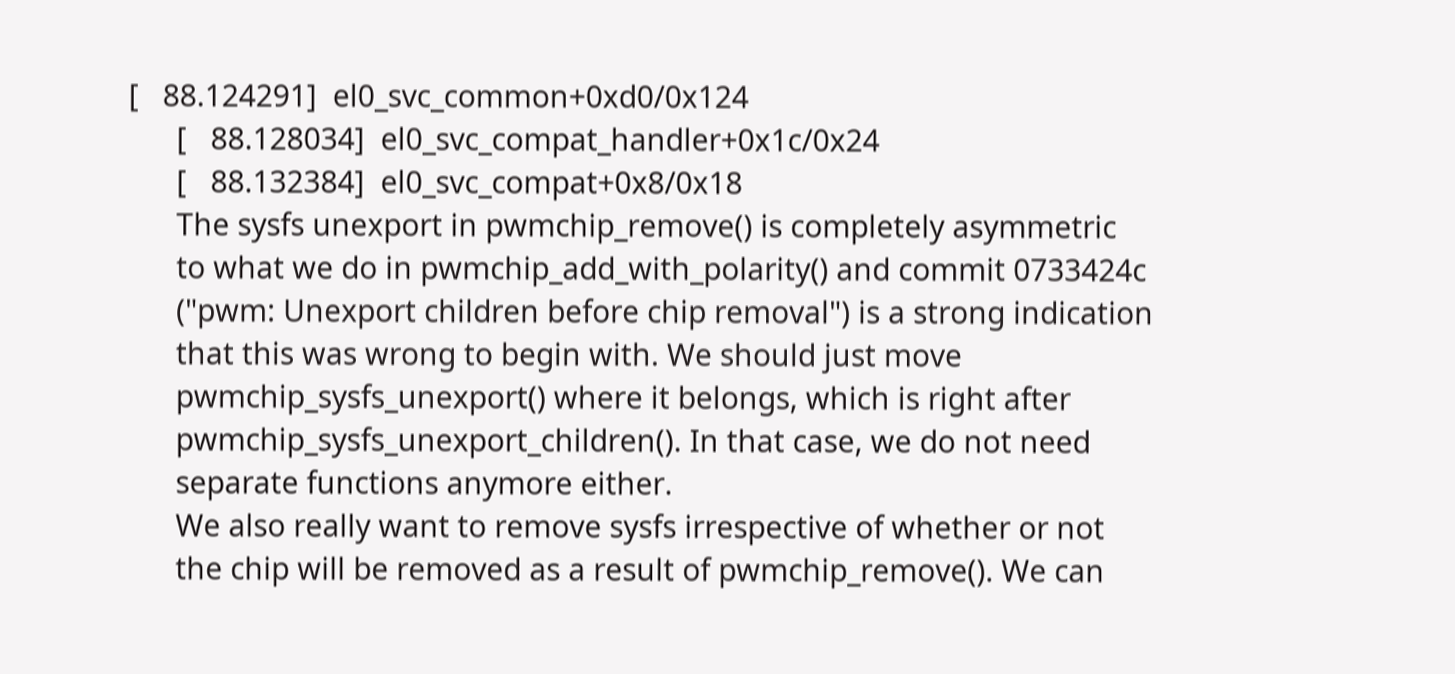[   88.124291]  el0_svc_common+0xd0/0x124
      [   88.128034]  el0_svc_compat_handler+0x1c/0x24
      [   88.132384]  el0_svc_compat+0x8/0x18
      The sysfs unexport in pwmchip_remove() is completely asymmetric
      to what we do in pwmchip_add_with_polarity() and commit 0733424c
      ("pwm: Unexport children before chip removal") is a strong indication
      that this was wrong to begin with. We should just move
      pwmchip_sysfs_unexport() where it belongs, which is right after
      pwmchip_sysfs_unexport_children(). In that case, we do not need
      separate functions anymore either.
      We also really want to remove sysfs irrespective of whether or not
      the chip will be removed as a result of pwmchip_remove(). We can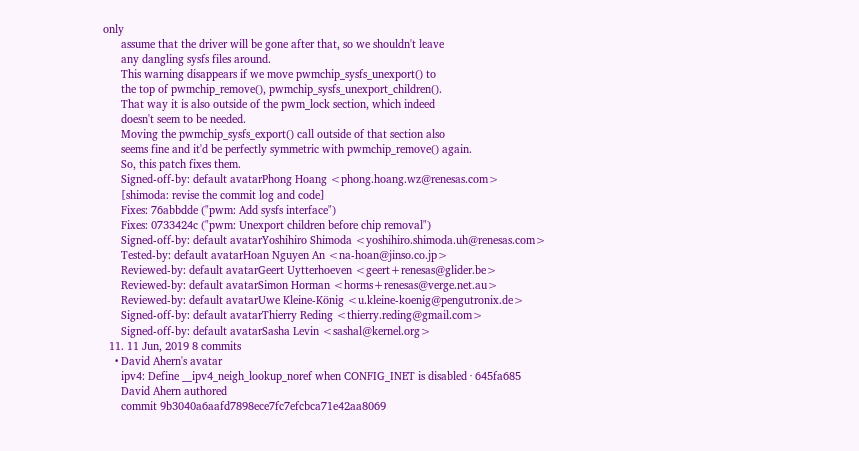only
      assume that the driver will be gone after that, so we shouldn't leave
      any dangling sysfs files around.
      This warning disappears if we move pwmchip_sysfs_unexport() to
      the top of pwmchip_remove(), pwmchip_sysfs_unexport_children().
      That way it is also outside of the pwm_lock section, which indeed
      doesn't seem to be needed.
      Moving the pwmchip_sysfs_export() call outside of that section also
      seems fine and it'd be perfectly symmetric with pwmchip_remove() again.
      So, this patch fixes them.
      Signed-off-by: default avatarPhong Hoang <phong.hoang.wz@renesas.com>
      [shimoda: revise the commit log and code]
      Fixes: 76abbdde ("pwm: Add sysfs interface")
      Fixes: 0733424c ("pwm: Unexport children before chip removal")
      Signed-off-by: default avatarYoshihiro Shimoda <yoshihiro.shimoda.uh@renesas.com>
      Tested-by: default avatarHoan Nguyen An <na-hoan@jinso.co.jp>
      Reviewed-by: default avatarGeert Uytterhoeven <geert+renesas@glider.be>
      Reviewed-by: default avatarSimon Horman <horms+renesas@verge.net.au>
      Reviewed-by: default avatarUwe Kleine-König <u.kleine-koenig@pengutronix.de>
      Signed-off-by: default avatarThierry Reding <thierry.reding@gmail.com>
      Signed-off-by: default avatarSasha Levin <sashal@kernel.org>
  11. 11 Jun, 2019 8 commits
    • David Ahern's avatar
      ipv4: Define __ipv4_neigh_lookup_noref when CONFIG_INET is disabled · 645fa685
      David Ahern authored
      commit 9b3040a6aafd7898ece7fc7efcbca71e42aa8069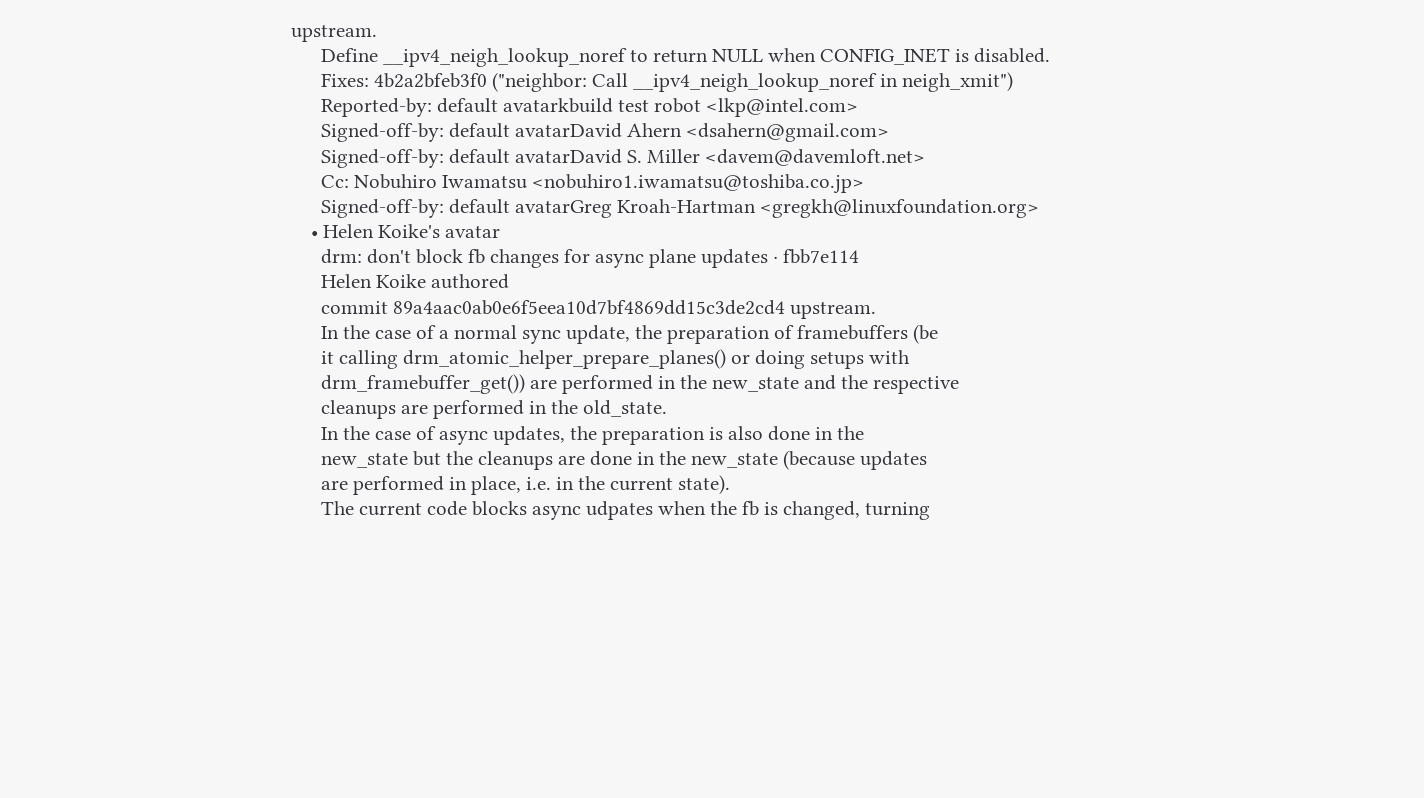upstream.
      Define __ipv4_neigh_lookup_noref to return NULL when CONFIG_INET is disabled.
      Fixes: 4b2a2bfeb3f0 ("neighbor: Call __ipv4_neigh_lookup_noref in neigh_xmit")
      Reported-by: default avatarkbuild test robot <lkp@intel.com>
      Signed-off-by: default avatarDavid Ahern <dsahern@gmail.com>
      Signed-off-by: default avatarDavid S. Miller <davem@davemloft.net>
      Cc: Nobuhiro Iwamatsu <nobuhiro1.iwamatsu@toshiba.co.jp>
      Signed-off-by: default avatarGreg Kroah-Hartman <gregkh@linuxfoundation.org>
    • Helen Koike's avatar
      drm: don't block fb changes for async plane updates · fbb7e114
      Helen Koike authored
      commit 89a4aac0ab0e6f5eea10d7bf4869dd15c3de2cd4 upstream.
      In the case of a normal sync update, the preparation of framebuffers (be
      it calling drm_atomic_helper_prepare_planes() or doing setups with
      drm_framebuffer_get()) are performed in the new_state and the respective
      cleanups are performed in the old_state.
      In the case of async updates, the preparation is also done in the
      new_state but the cleanups are done in the new_state (because updates
      are performed in place, i.e. in the current state).
      The current code blocks async udpates when the fb is changed, turning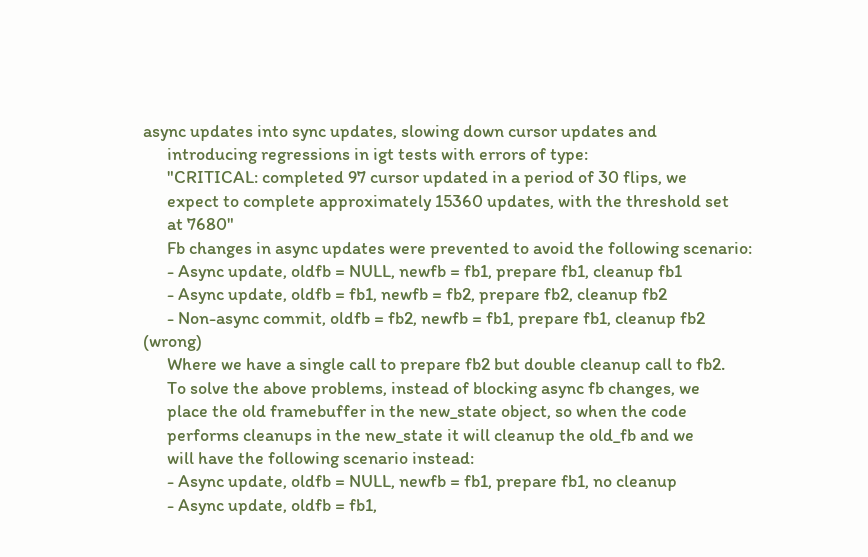async updates into sync updates, slowing down cursor updates and
      introducing regressions in igt tests with errors of type:
      "CRITICAL: completed 97 cursor updated in a period of 30 flips, we
      expect to complete approximately 15360 updates, with the threshold set
      at 7680"
      Fb changes in async updates were prevented to avoid the following scenario:
      - Async update, oldfb = NULL, newfb = fb1, prepare fb1, cleanup fb1
      - Async update, oldfb = fb1, newfb = fb2, prepare fb2, cleanup fb2
      - Non-async commit, oldfb = fb2, newfb = fb1, prepare fb1, cleanup fb2 (wrong)
      Where we have a single call to prepare fb2 but double cleanup call to fb2.
      To solve the above problems, instead of blocking async fb changes, we
      place the old framebuffer in the new_state object, so when the code
      performs cleanups in the new_state it will cleanup the old_fb and we
      will have the following scenario instead:
      - Async update, oldfb = NULL, newfb = fb1, prepare fb1, no cleanup
      - Async update, oldfb = fb1,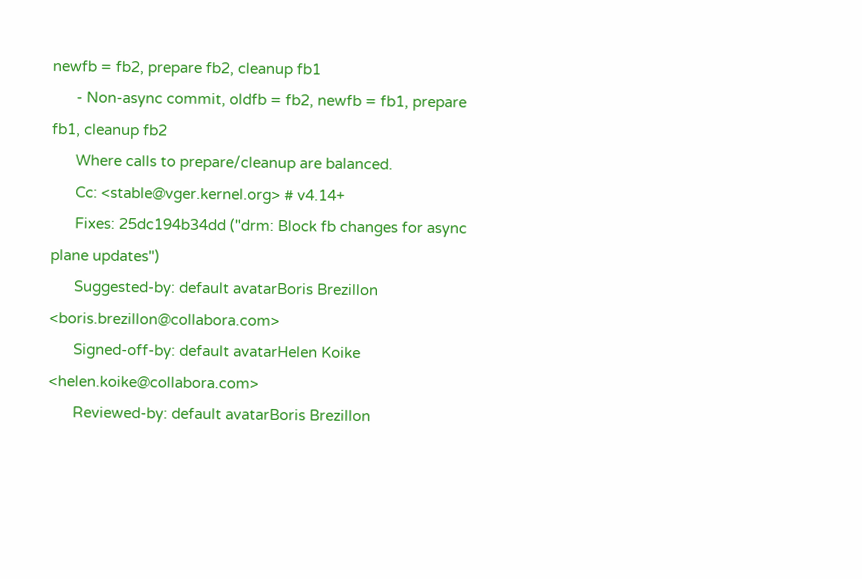newfb = fb2, prepare fb2, cleanup fb1
      - Non-async commit, oldfb = fb2, newfb = fb1, prepare fb1, cleanup fb2
      Where calls to prepare/cleanup are balanced.
      Cc: <stable@vger.kernel.org> # v4.14+
      Fixes: 25dc194b34dd ("drm: Block fb changes for async plane updates")
      Suggested-by: default avatarBoris Brezillon <boris.brezillon@collabora.com>
      Signed-off-by: default avatarHelen Koike <helen.koike@collabora.com>
      Reviewed-by: default avatarBoris Brezillon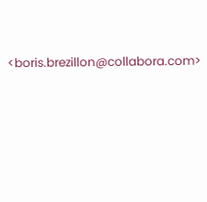<boris.brezillon@collabora.com>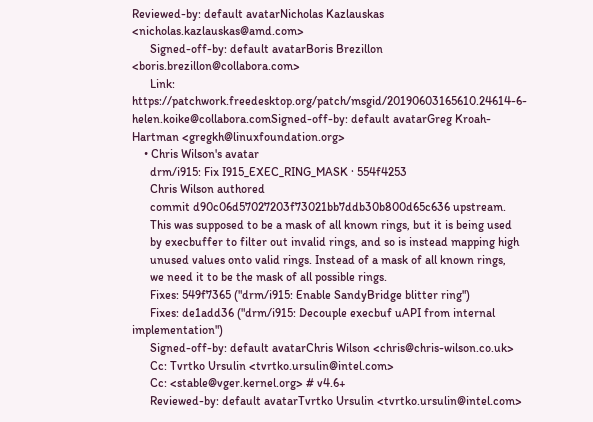Reviewed-by: default avatarNicholas Kazlauskas <nicholas.kazlauskas@amd.com>
      Signed-off-by: default avatarBoris Brezillon <boris.brezillon@collabora.com>
      Link: https://patchwork.freedesktop.org/patch/msgid/20190603165610.24614-6-helen.koike@collabora.comSigned-off-by: default avatarGreg Kroah-Hartman <gregkh@linuxfoundation.org>
    • Chris Wilson's avatar
      drm/i915: Fix I915_EXEC_RING_MASK · 554f4253
      Chris Wilson authored
      commit d90c06d57027203f73021bb7ddb30b800d65c636 upstream.
      This was supposed to be a mask of all known rings, but it is being used
      by execbuffer to filter out invalid rings, and so is instead mapping high
      unused values onto valid rings. Instead of a mask of all known rings,
      we need it to be the mask of all possible rings.
      Fixes: 549f7365 ("drm/i915: Enable SandyBridge blitter ring")
      Fixes: de1add36 ("drm/i915: Decouple execbuf uAPI from internal implementation")
      Signed-off-by: default avatarChris Wilson <chris@chris-wilson.co.uk>
      Cc: Tvrtko Ursulin <tvrtko.ursulin@intel.com>
      Cc: <stable@vger.kernel.org> # v4.6+
      Reviewed-by: default avatarTvrtko Ursulin <tvrtko.ursulin@intel.com>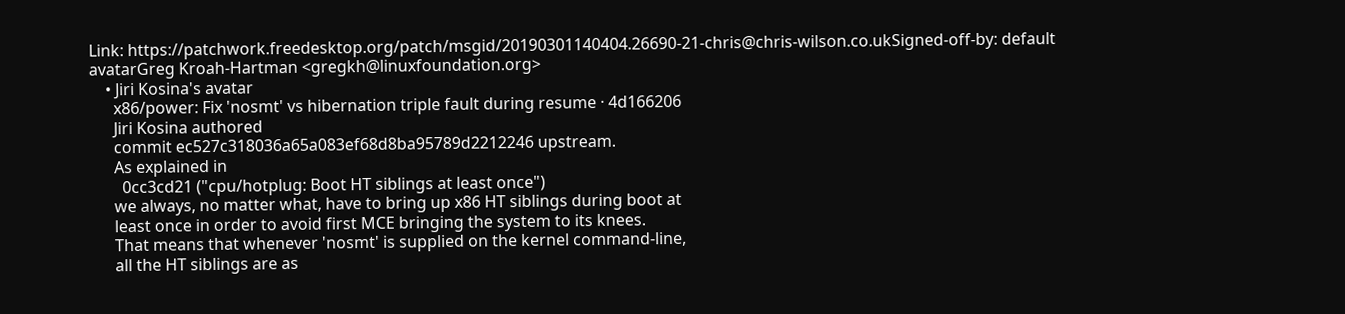Link: https://patchwork.freedesktop.org/patch/msgid/20190301140404.26690-21-chris@chris-wilson.co.ukSigned-off-by: default avatarGreg Kroah-Hartman <gregkh@linuxfoundation.org>
    • Jiri Kosina's avatar
      x86/power: Fix 'nosmt' vs hibernation triple fault during resume · 4d166206
      Jiri Kosina authored
      commit ec527c318036a65a083ef68d8ba95789d2212246 upstream.
      As explained in
        0cc3cd21 ("cpu/hotplug: Boot HT siblings at least once")
      we always, no matter what, have to bring up x86 HT siblings during boot at
      least once in order to avoid first MCE bringing the system to its knees.
      That means that whenever 'nosmt' is supplied on the kernel command-line,
      all the HT siblings are as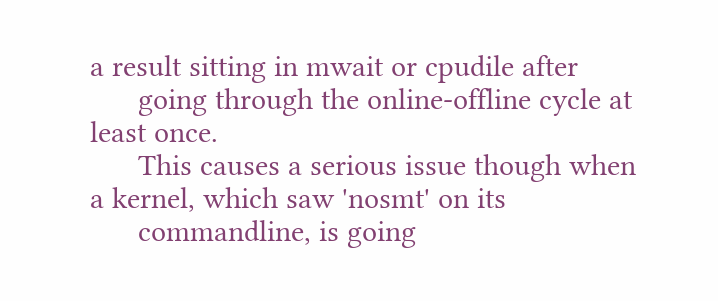a result sitting in mwait or cpudile after
      going through the online-offline cycle at least once.
      This causes a serious issue though when a kernel, which saw 'nosmt' on its
      commandline, is going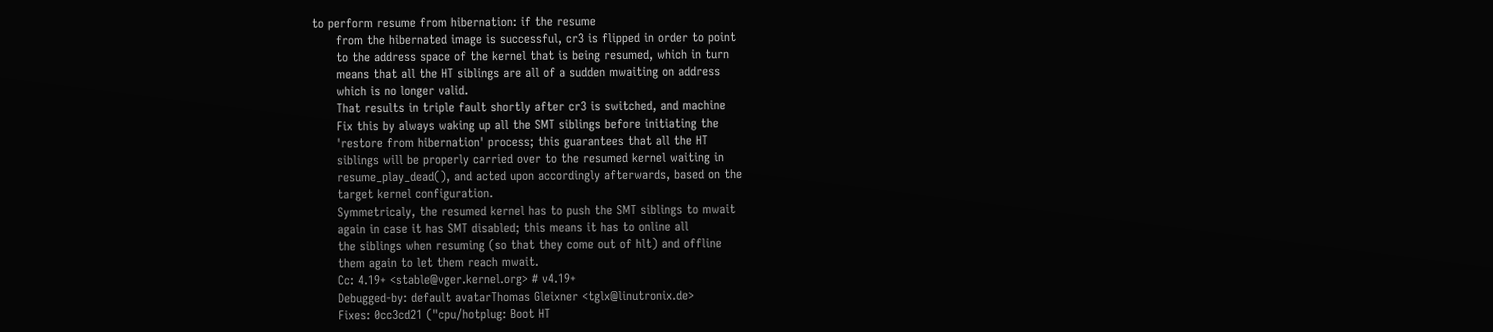to perform resume from hibernation: if the resume
      from the hibernated image is successful, cr3 is flipped in order to point
      to the address space of the kernel that is being resumed, which in turn
      means that all the HT siblings are all of a sudden mwaiting on address
      which is no longer valid.
      That results in triple fault shortly after cr3 is switched, and machine
      Fix this by always waking up all the SMT siblings before initiating the
      'restore from hibernation' process; this guarantees that all the HT
      siblings will be properly carried over to the resumed kernel waiting in
      resume_play_dead(), and acted upon accordingly afterwards, based on the
      target kernel configuration.
      Symmetricaly, the resumed kernel has to push the SMT siblings to mwait
      again in case it has SMT disabled; this means it has to online all
      the siblings when resuming (so that they come out of hlt) and offline
      them again to let them reach mwait.
      Cc: 4.19+ <stable@vger.kernel.org> # v4.19+
      Debugged-by: default avatarThomas Gleixner <tglx@linutronix.de>
      Fixes: 0cc3cd21 ("cpu/hotplug: Boot HT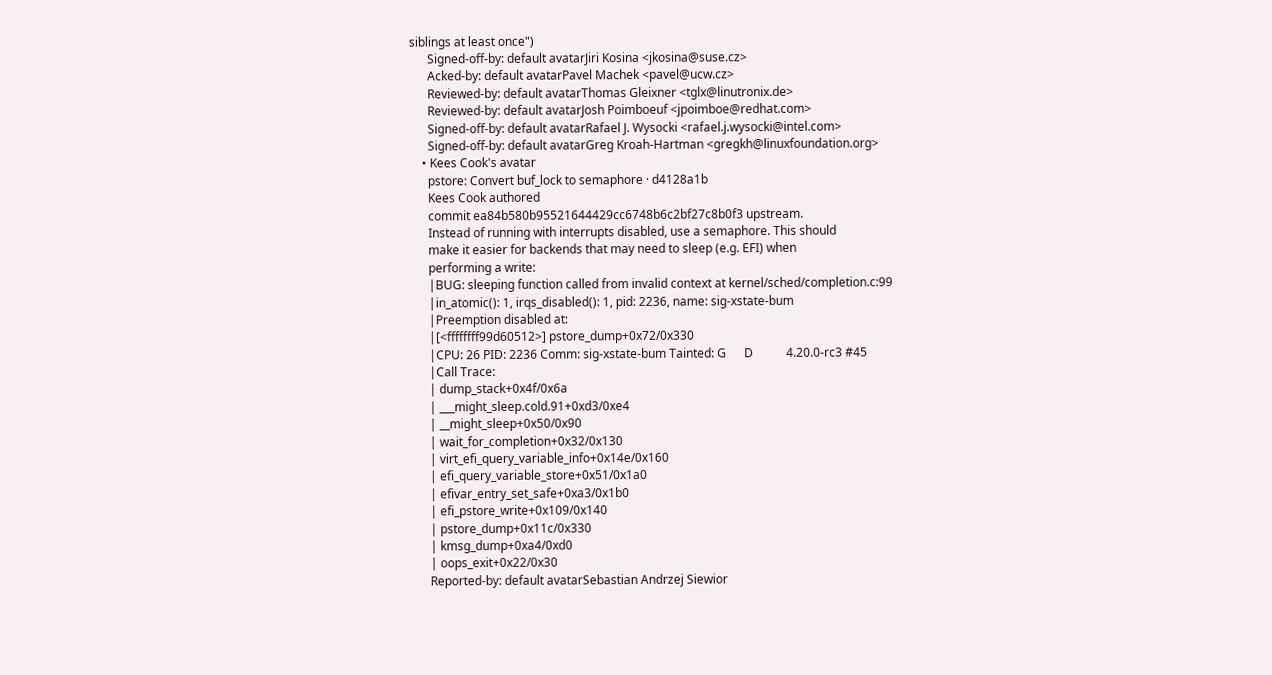siblings at least once")
      Signed-off-by: default avatarJiri Kosina <jkosina@suse.cz>
      Acked-by: default avatarPavel Machek <pavel@ucw.cz>
      Reviewed-by: default avatarThomas Gleixner <tglx@linutronix.de>
      Reviewed-by: default avatarJosh Poimboeuf <jpoimboe@redhat.com>
      Signed-off-by: default avatarRafael J. Wysocki <rafael.j.wysocki@intel.com>
      Signed-off-by: default avatarGreg Kroah-Hartman <gregkh@linuxfoundation.org>
    • Kees Cook's avatar
      pstore: Convert buf_lock to semaphore · d4128a1b
      Kees Cook authored
      commit ea84b580b95521644429cc6748b6c2bf27c8b0f3 upstream.
      Instead of running with interrupts disabled, use a semaphore. This should
      make it easier for backends that may need to sleep (e.g. EFI) when
      performing a write:
      |BUG: sleeping function called from invalid context at kernel/sched/completion.c:99
      |in_atomic(): 1, irqs_disabled(): 1, pid: 2236, name: sig-xstate-bum
      |Preemption disabled at:
      |[<ffffffff99d60512>] pstore_dump+0x72/0x330
      |CPU: 26 PID: 2236 Comm: sig-xstate-bum Tainted: G      D           4.20.0-rc3 #45
      |Call Trace:
      | dump_stack+0x4f/0x6a
      | ___might_sleep.cold.91+0xd3/0xe4
      | __might_sleep+0x50/0x90
      | wait_for_completion+0x32/0x130
      | virt_efi_query_variable_info+0x14e/0x160
      | efi_query_variable_store+0x51/0x1a0
      | efivar_entry_set_safe+0xa3/0x1b0
      | efi_pstore_write+0x109/0x140
      | pstore_dump+0x11c/0x330
      | kmsg_dump+0xa4/0xd0
      | oops_exit+0x22/0x30
      Reported-by: default avatarSebastian Andrzej Siewior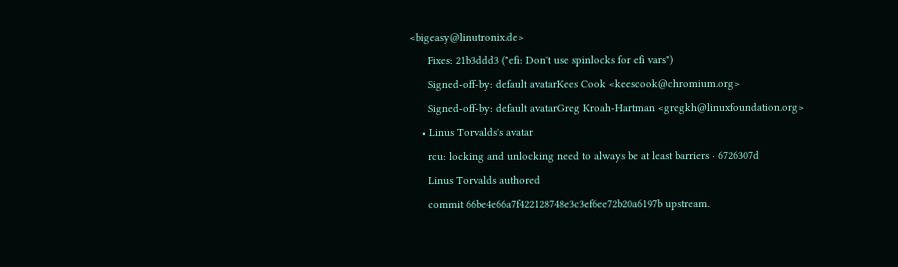<bigeasy@linutronix.de>
      Fixes: 21b3ddd3 ("efi: Don't use spinlocks for efi vars")
      Signed-off-by: default avatarKees Cook <keescook@chromium.org>
      Signed-off-by: default avatarGreg Kroah-Hartman <gregkh@linuxfoundation.org>
    • Linus Torvalds's avatar
      rcu: locking and unlocking need to always be at least barriers · 6726307d
      Linus Torvalds authored
      commit 66be4e66a7f422128748e3c3ef6ee72b20a6197b upstream.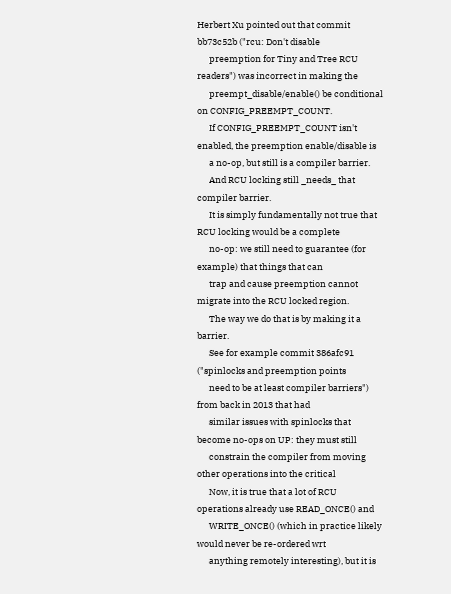Herbert Xu pointed out that commit bb73c52b ("rcu: Don't disable
      preemption for Tiny and Tree RCU readers") was incorrect in making the
      preempt_disable/enable() be conditional on CONFIG_PREEMPT_COUNT.
      If CONFIG_PREEMPT_COUNT isn't enabled, the preemption enable/disable is
      a no-op, but still is a compiler barrier.
      And RCU locking still _needs_ that compiler barrier.
      It is simply fundamentally not true that RCU locking would be a complete
      no-op: we still need to guarantee (for example) that things that can
      trap and cause preemption cannot migrate into the RCU locked region.
      The way we do that is by making it a barrier.
      See for example commit 386afc91 ("spinlocks and preemption points
      need to be at least compiler barriers") from back in 2013 that had
      similar issues with spinlocks that become no-ops on UP: they must still
      constrain the compiler from moving other operations into the critical
      Now, it is true that a lot of RCU operations already use READ_ONCE() and
      WRITE_ONCE() (which in practice likely would never be re-ordered wrt
      anything remotely interesting), but it is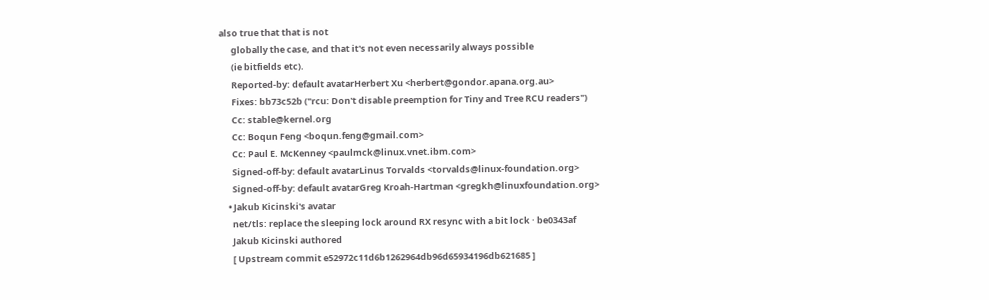also true that that is not
      globally the case, and that it's not even necessarily always possible
      (ie bitfields etc).
      Reported-by: default avatarHerbert Xu <herbert@gondor.apana.org.au>
      Fixes: bb73c52b ("rcu: Don't disable preemption for Tiny and Tree RCU readers")
      Cc: stable@kernel.org
      Cc: Boqun Feng <boqun.feng@gmail.com>
      Cc: Paul E. McKenney <paulmck@linux.vnet.ibm.com>
      Signed-off-by: default avatarLinus Torvalds <torvalds@linux-foundation.org>
      Signed-off-by: default avatarGreg Kroah-Hartman <gregkh@linuxfoundation.org>
    • Jakub Kicinski's avatar
      net/tls: replace the sleeping lock around RX resync with a bit lock · be0343af
      Jakub Kicinski authored
      [ Upstream commit e52972c11d6b1262964db96d65934196db621685 ]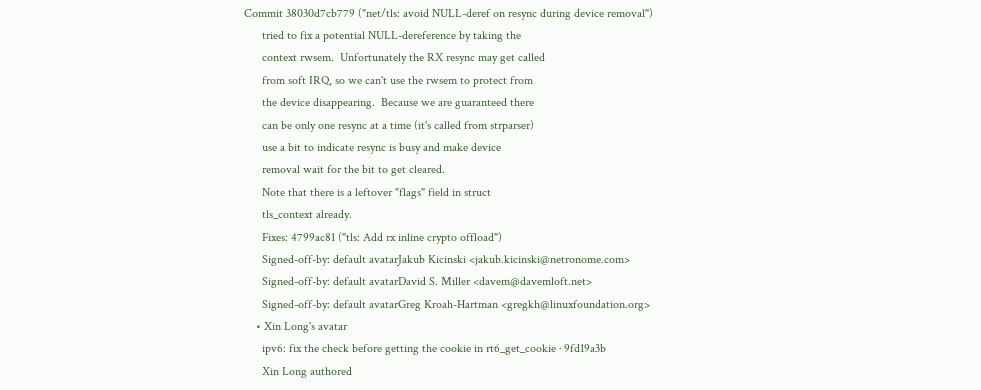Commit 38030d7cb779 ("net/tls: avoid NULL-deref on resync during device removal")
      tried to fix a potential NULL-dereference by taking the
      context rwsem.  Unfortunately the RX resync may get called
      from soft IRQ, so we can't use the rwsem to protect from
      the device disappearing.  Because we are guaranteed there
      can be only one resync at a time (it's called from strparser)
      use a bit to indicate resync is busy and make device
      removal wait for the bit to get cleared.
      Note that there is a leftover "flags" field in struct
      tls_context already.
      Fixes: 4799ac81 ("tls: Add rx inline crypto offload")
      Signed-off-by: default avatarJakub Kicinski <jakub.kicinski@netronome.com>
      Signed-off-by: default avatarDavid S. Miller <davem@davemloft.net>
      Signed-off-by: default avatarGreg Kroah-Hartman <gregkh@linuxfoundation.org>
    • Xin Long's avatar
      ipv6: fix the check before getting the cookie in rt6_get_cookie · 9fd19a3b
      Xin Long authored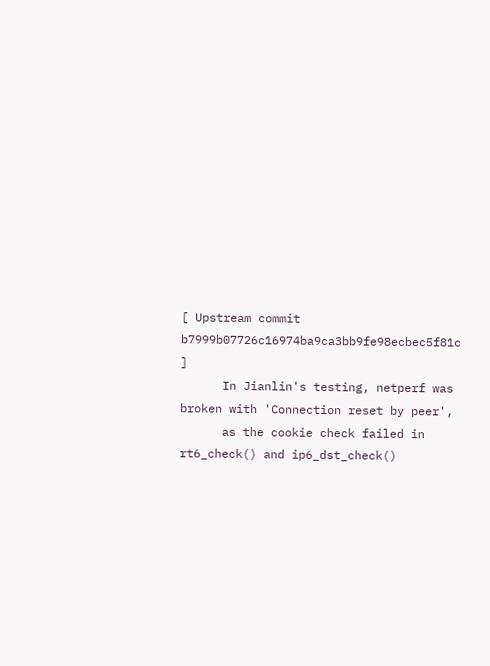[ Upstream commit b7999b07726c16974ba9ca3bb9fe98ecbec5f81c ]
      In Jianlin's testing, netperf was broken with 'Connection reset by peer',
      as the cookie check failed in rt6_check() and ip6_dst_check()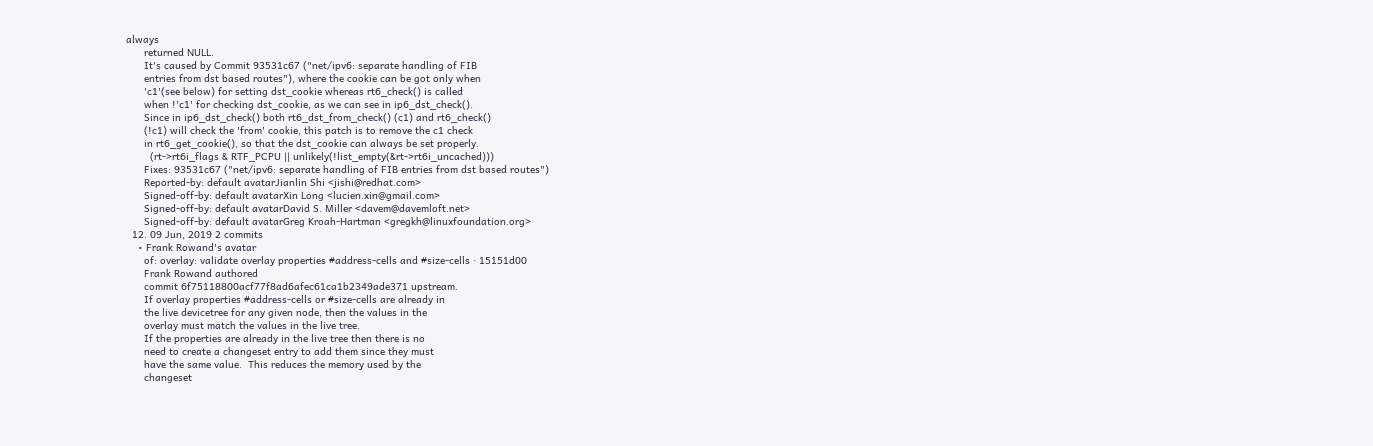always
      returned NULL.
      It's caused by Commit 93531c67 ("net/ipv6: separate handling of FIB
      entries from dst based routes"), where the cookie can be got only when
      'c1'(see below) for setting dst_cookie whereas rt6_check() is called
      when !'c1' for checking dst_cookie, as we can see in ip6_dst_check().
      Since in ip6_dst_check() both rt6_dst_from_check() (c1) and rt6_check()
      (!c1) will check the 'from' cookie, this patch is to remove the c1 check
      in rt6_get_cookie(), so that the dst_cookie can always be set properly.
        (rt->rt6i_flags & RTF_PCPU || unlikely(!list_empty(&rt->rt6i_uncached)))
      Fixes: 93531c67 ("net/ipv6: separate handling of FIB entries from dst based routes")
      Reported-by: default avatarJianlin Shi <jishi@redhat.com>
      Signed-off-by: default avatarXin Long <lucien.xin@gmail.com>
      Signed-off-by: default avatarDavid S. Miller <davem@davemloft.net>
      Signed-off-by: default avatarGreg Kroah-Hartman <gregkh@linuxfoundation.org>
  12. 09 Jun, 2019 2 commits
    • Frank Rowand's avatar
      of: overlay: validate overlay properties #address-cells and #size-cells · 15151d00
      Frank Rowand authored
      commit 6f75118800acf77f8ad6afec61ca1b2349ade371 upstream.
      If overlay properties #address-cells or #size-cells are already in
      the live devicetree for any given node, then the values in the
      overlay must match the values in the live tree.
      If the properties are already in the live tree then there is no
      need to create a changeset entry to add them since they must
      have the same value.  This reduces the memory used by the
      changeset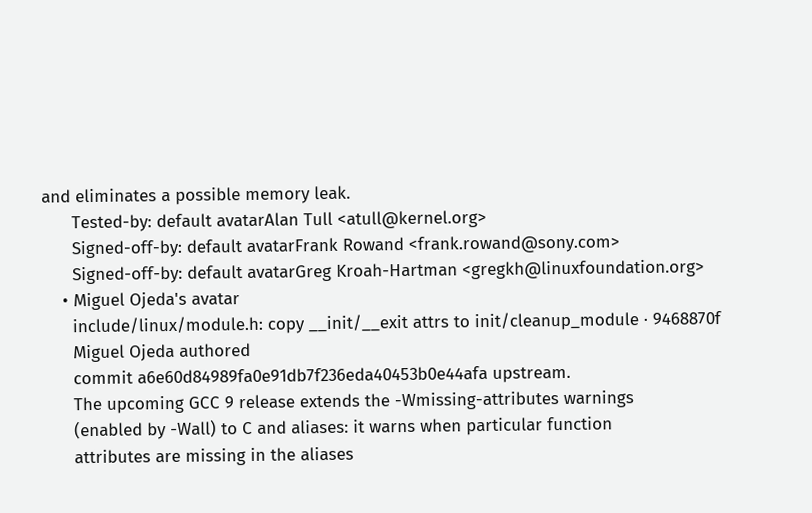and eliminates a possible memory leak.
      Tested-by: default avatarAlan Tull <atull@kernel.org>
      Signed-off-by: default avatarFrank Rowand <frank.rowand@sony.com>
      Signed-off-by: default avatarGreg Kroah-Hartman <gregkh@linuxfoundation.org>
    • Miguel Ojeda's avatar
      include/linux/module.h: copy __init/__exit attrs to init/cleanup_module · 9468870f
      Miguel Ojeda authored
      commit a6e60d84989fa0e91db7f236eda40453b0e44afa upstream.
      The upcoming GCC 9 release extends the -Wmissing-attributes warnings
      (enabled by -Wall) to C and aliases: it warns when particular function
      attributes are missing in the aliases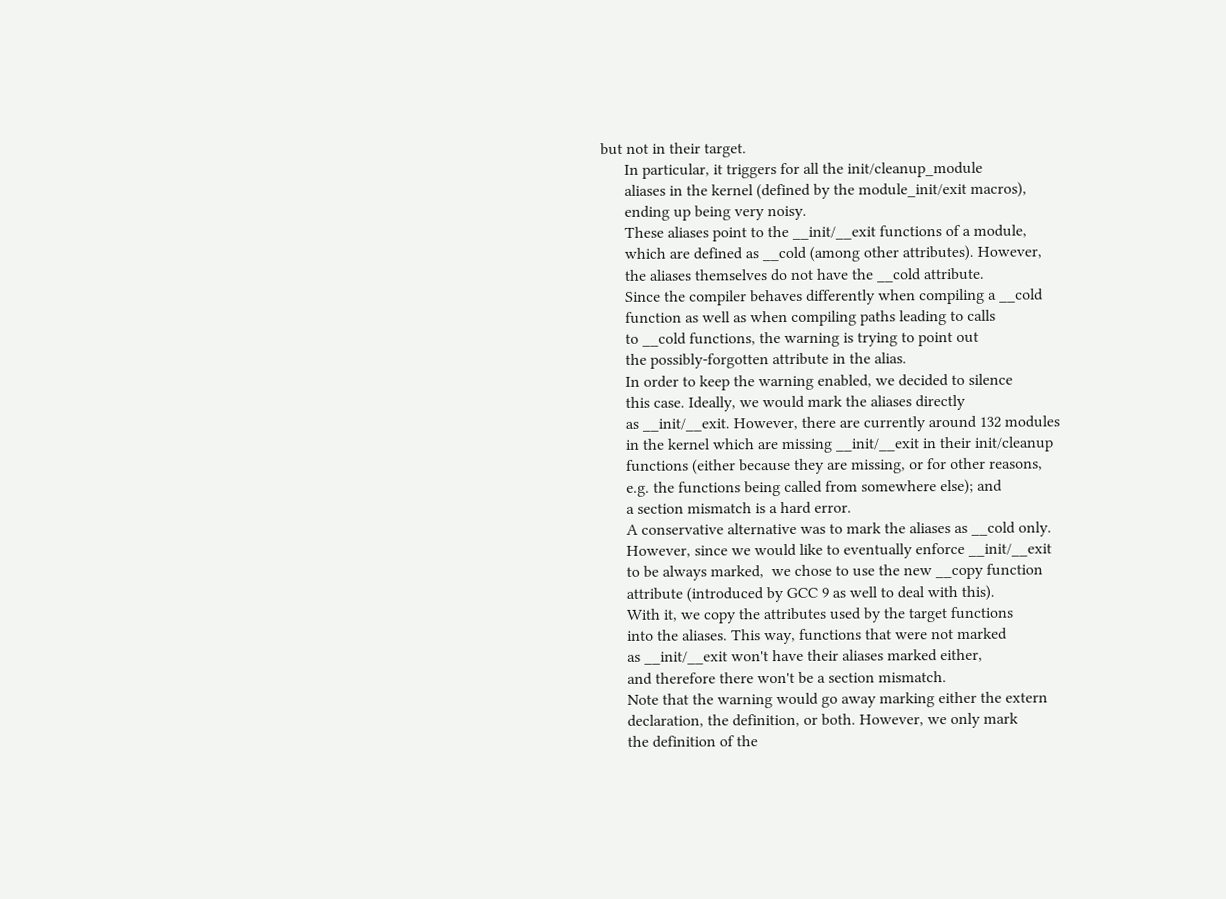but not in their target.
      In particular, it triggers for all the init/cleanup_module
      aliases in the kernel (defined by the module_init/exit macros),
      ending up being very noisy.
      These aliases point to the __init/__exit functions of a module,
      which are defined as __cold (among other attributes). However,
      the aliases themselves do not have the __cold attribute.
      Since the compiler behaves differently when compiling a __cold
      function as well as when compiling paths leading to calls
      to __cold functions, the warning is trying to point out
      the possibly-forgotten attribute in the alias.
      In order to keep the warning enabled, we decided to silence
      this case. Ideally, we would mark the aliases directly
      as __init/__exit. However, there are currently around 132 modules
      in the kernel which are missing __init/__exit in their init/cleanup
      functions (either because they are missing, or for other reasons,
      e.g. the functions being called from somewhere else); and
      a section mismatch is a hard error.
      A conservative alternative was to mark the aliases as __cold only.
      However, since we would like to eventually enforce __init/__exit
      to be always marked,  we chose to use the new __copy function
      attribute (introduced by GCC 9 as well to deal with this).
      With it, we copy the attributes used by the target functions
      into the aliases. This way, functions that were not marked
      as __init/__exit won't have their aliases marked either,
      and therefore there won't be a section mismatch.
      Note that the warning would go away marking either the extern
      declaration, the definition, or both. However, we only mark
      the definition of the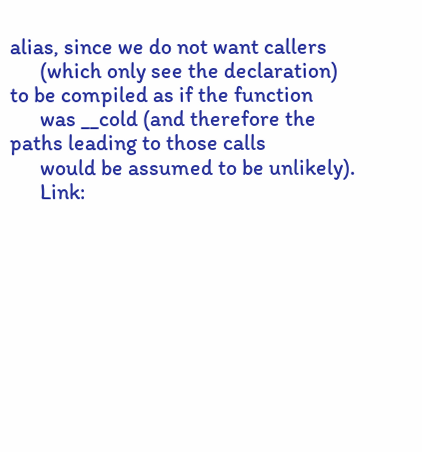alias, since we do not want callers
      (which only see the declaration) to be compiled as if the function
      was __cold (and therefore the paths leading to those calls
      would be assumed to be unlikely).
      Link: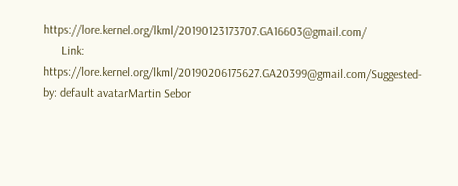https://lore.kernel.org/lkml/20190123173707.GA16603@gmail.com/
      Link: https://lore.kernel.org/lkml/20190206175627.GA20399@gmail.com/Suggested-by: default avatarMartin Sebor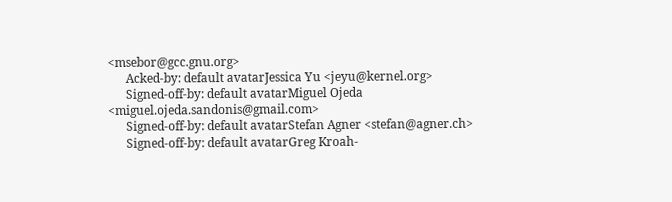<msebor@gcc.gnu.org>
      Acked-by: default avatarJessica Yu <jeyu@kernel.org>
      Signed-off-by: default avatarMiguel Ojeda <miguel.ojeda.sandonis@gmail.com>
      Signed-off-by: default avatarStefan Agner <stefan@agner.ch>
      Signed-off-by: default avatarGreg Kroah-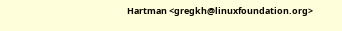Hartman <gregkh@linuxfoundation.org>